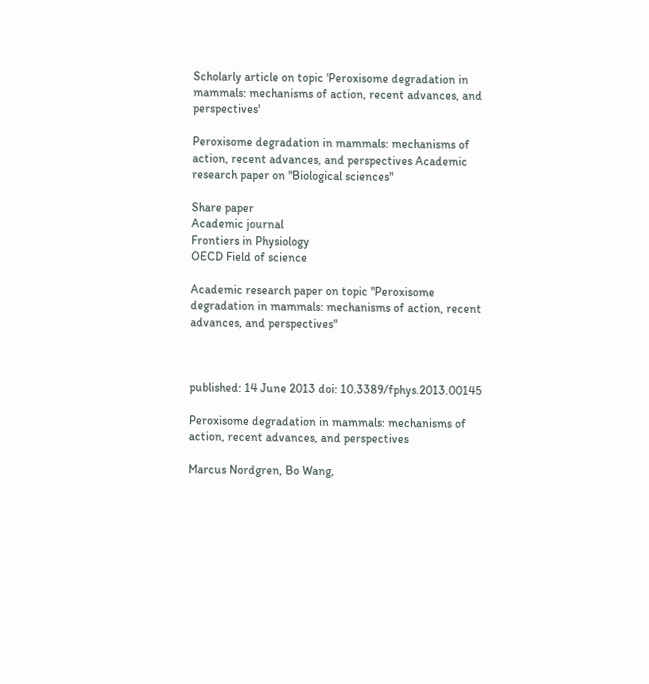Scholarly article on topic 'Peroxisome degradation in mammals: mechanisms of action, recent advances, and perspectives'

Peroxisome degradation in mammals: mechanisms of action, recent advances, and perspectives Academic research paper on "Biological sciences"

Share paper
Academic journal
Frontiers in Physiology
OECD Field of science

Academic research paper on topic "Peroxisome degradation in mammals: mechanisms of action, recent advances, and perspectives"



published: 14 June 2013 doi: 10.3389/fphys.2013.00145

Peroxisome degradation in mammals: mechanisms of action, recent advances, and perspectives

Marcus Nordgren, Bo Wang,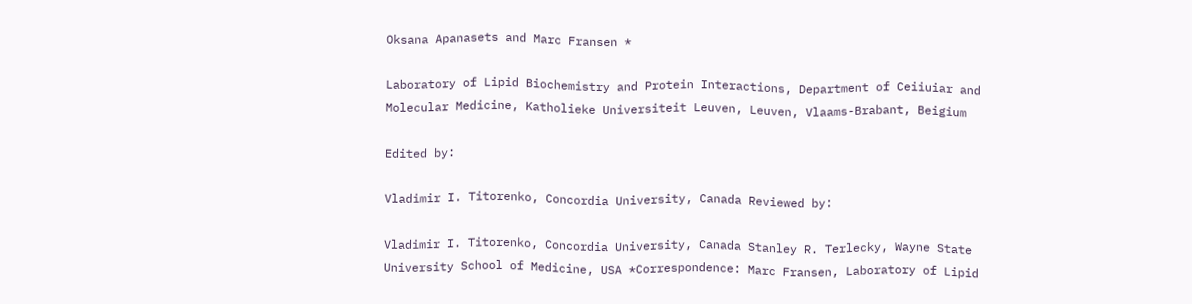Oksana Apanasets and Marc Fransen *

Laboratory of Lipid Biochemistry and Protein Interactions, Department of Ceiiuiar and Molecular Medicine, Katholieke Universiteit Leuven, Leuven, Vlaams-Brabant, Beigium

Edited by:

Vladimir I. Titorenko, Concordia University, Canada Reviewed by:

Vladimir I. Titorenko, Concordia University, Canada Stanley R. Terlecky, Wayne State University School of Medicine, USA *Correspondence: Marc Fransen, Laboratory of Lipid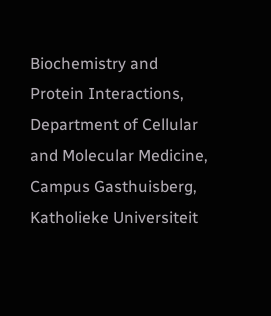Biochemistry and Protein Interactions, Department of Cellular and Molecular Medicine, Campus Gasthuisberg, Katholieke Universiteit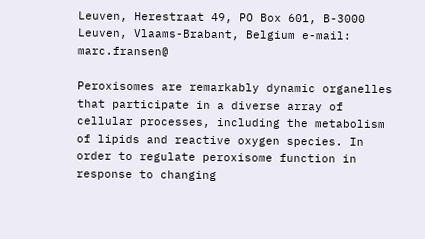Leuven, Herestraat 49, PO Box 601, B-3000 Leuven, Vlaams-Brabant, Belgium e-mail: marc.fransen@

Peroxisomes are remarkably dynamic organelles that participate in a diverse array of cellular processes, including the metabolism of lipids and reactive oxygen species. In order to regulate peroxisome function in response to changing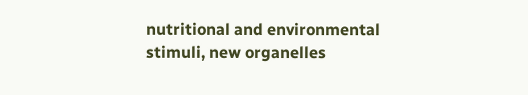nutritional and environmental stimuli, new organelles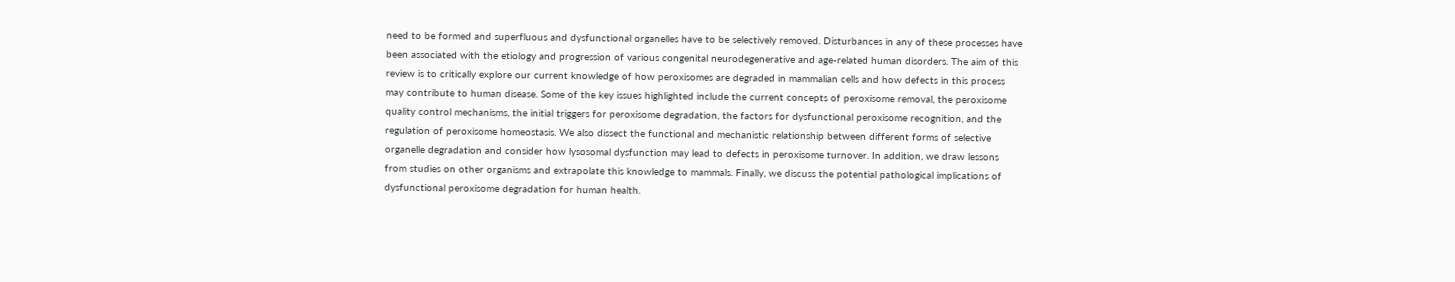need to be formed and superfluous and dysfunctional organelles have to be selectively removed. Disturbances in any of these processes have been associated with the etiology and progression of various congenital neurodegenerative and age-related human disorders. The aim of this review is to critically explore our current knowledge of how peroxisomes are degraded in mammalian cells and how defects in this process may contribute to human disease. Some of the key issues highlighted include the current concepts of peroxisome removal, the peroxisome quality control mechanisms, the initial triggers for peroxisome degradation, the factors for dysfunctional peroxisome recognition, and the regulation of peroxisome homeostasis. We also dissect the functional and mechanistic relationship between different forms of selective organelle degradation and consider how lysosomal dysfunction may lead to defects in peroxisome turnover. In addition, we draw lessons from studies on other organisms and extrapolate this knowledge to mammals. Finally, we discuss the potential pathological implications of dysfunctional peroxisome degradation for human health.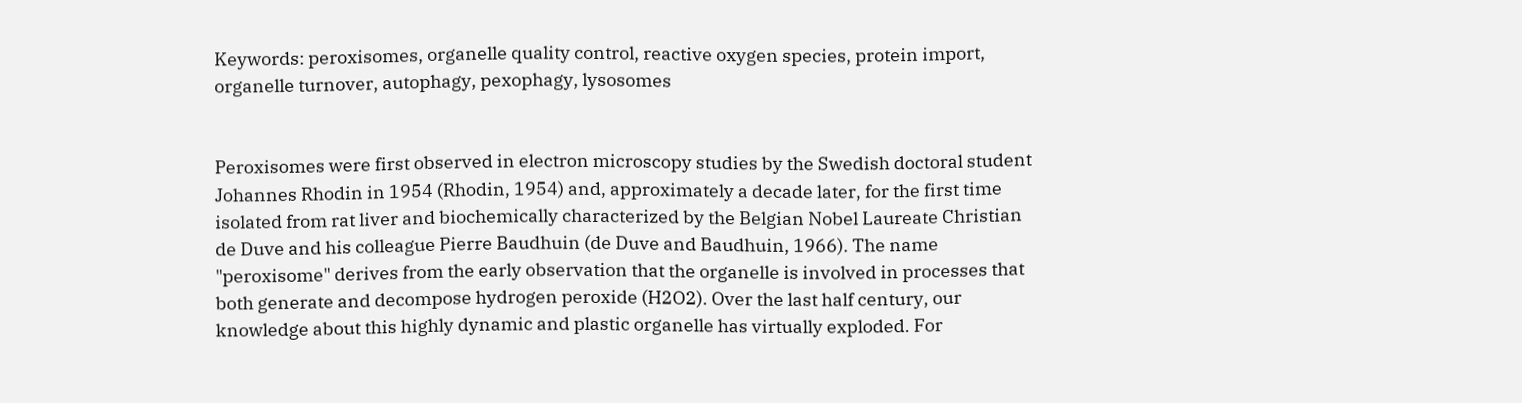Keywords: peroxisomes, organelle quality control, reactive oxygen species, protein import, organelle turnover, autophagy, pexophagy, lysosomes


Peroxisomes were first observed in electron microscopy studies by the Swedish doctoral student Johannes Rhodin in 1954 (Rhodin, 1954) and, approximately a decade later, for the first time isolated from rat liver and biochemically characterized by the Belgian Nobel Laureate Christian de Duve and his colleague Pierre Baudhuin (de Duve and Baudhuin, 1966). The name "peroxisome" derives from the early observation that the organelle is involved in processes that both generate and decompose hydrogen peroxide (H2O2). Over the last half century, our knowledge about this highly dynamic and plastic organelle has virtually exploded. For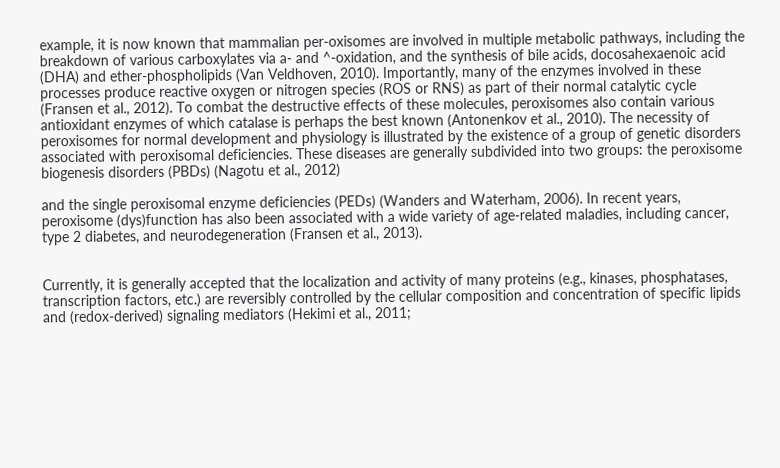example, it is now known that mammalian per-oxisomes are involved in multiple metabolic pathways, including the breakdown of various carboxylates via a- and ^-oxidation, and the synthesis of bile acids, docosahexaenoic acid (DHA) and ether-phospholipids (Van Veldhoven, 2010). Importantly, many of the enzymes involved in these processes produce reactive oxygen or nitrogen species (ROS or RNS) as part of their normal catalytic cycle (Fransen et al., 2012). To combat the destructive effects of these molecules, peroxisomes also contain various antioxidant enzymes of which catalase is perhaps the best known (Antonenkov et al., 2010). The necessity of peroxisomes for normal development and physiology is illustrated by the existence of a group of genetic disorders associated with peroxisomal deficiencies. These diseases are generally subdivided into two groups: the peroxisome biogenesis disorders (PBDs) (Nagotu et al., 2012)

and the single peroxisomal enzyme deficiencies (PEDs) (Wanders and Waterham, 2006). In recent years, peroxisome (dys)function has also been associated with a wide variety of age-related maladies, including cancer, type 2 diabetes, and neurodegeneration (Fransen et al., 2013).


Currently, it is generally accepted that the localization and activity of many proteins (e.g., kinases, phosphatases, transcription factors, etc.) are reversibly controlled by the cellular composition and concentration of specific lipids and (redox-derived) signaling mediators (Hekimi et al., 2011;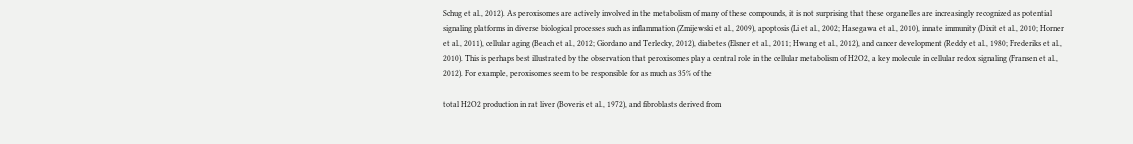Schug et al., 2012). As peroxisomes are actively involved in the metabolism of many of these compounds, it is not surprising that these organelles are increasingly recognized as potential signaling platforms in diverse biological processes such as inflammation (Zmijewski et al., 2009), apoptosis (Li et al., 2002; Hasegawa et al., 2010), innate immunity (Dixit et al., 2010; Horner et al., 2011), cellular aging (Beach et al., 2012; Giordano and Terlecky, 2012), diabetes (Elsner et al., 2011; Hwang et al., 2012), and cancer development (Reddy et al., 1980; Frederiks et al., 2010). This is perhaps best illustrated by the observation that peroxisomes play a central role in the cellular metabolism of H2O2, a key molecule in cellular redox signaling (Fransen et al., 2012). For example, peroxisomes seem to be responsible for as much as 35% of the

total H2O2 production in rat liver (Boveris et al., 1972), and fibroblasts derived from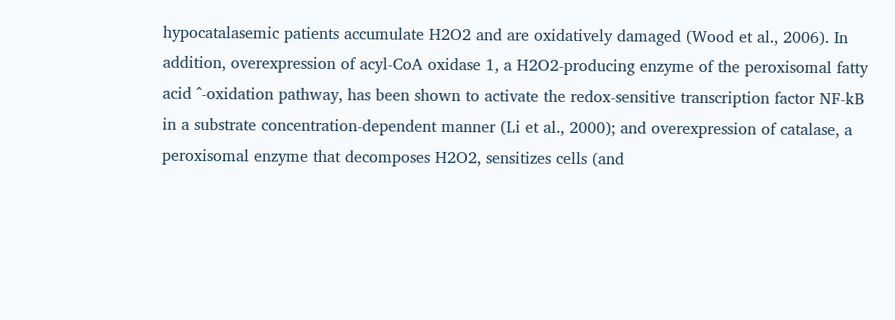hypocatalasemic patients accumulate H2O2 and are oxidatively damaged (Wood et al., 2006). In addition, overexpression of acyl-CoA oxidase 1, a H2O2-producing enzyme of the peroxisomal fatty acid ^-oxidation pathway, has been shown to activate the redox-sensitive transcription factor NF-kB in a substrate concentration-dependent manner (Li et al., 2000); and overexpression of catalase, a peroxisomal enzyme that decomposes H2O2, sensitizes cells (and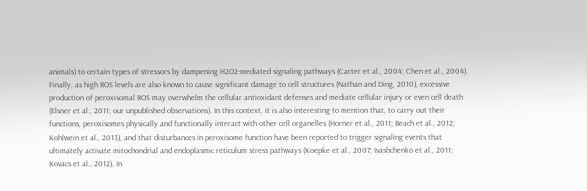animals) to certain types of stressors by dampening H2O2-mediated signaling pathways (Carter et al., 2004; Chen et al., 2004). Finally, as high ROS levels are also known to cause significant damage to cell structures (Nathan and Ding, 2010), excessive production of peroxisomal ROS may overwhelm the cellular antioxidant defenses and mediate cellular injury or even cell death (Elsner et al., 2011; our unpublished observations). In this context, it is also interesting to mention that, to carry out their functions, peroxisomes physically and functionally interact with other cell organelles (Horner et al., 2011; Beach et al., 2012; Kohlwein et al., 2013), and that disturbances in peroxisome function have been reported to trigger signaling events that ultimately activate mitochondrial and endoplasmic reticulum stress pathways (Koepke et al., 2007; Ivashchenko et al., 2011; Kovacs et al., 2012). In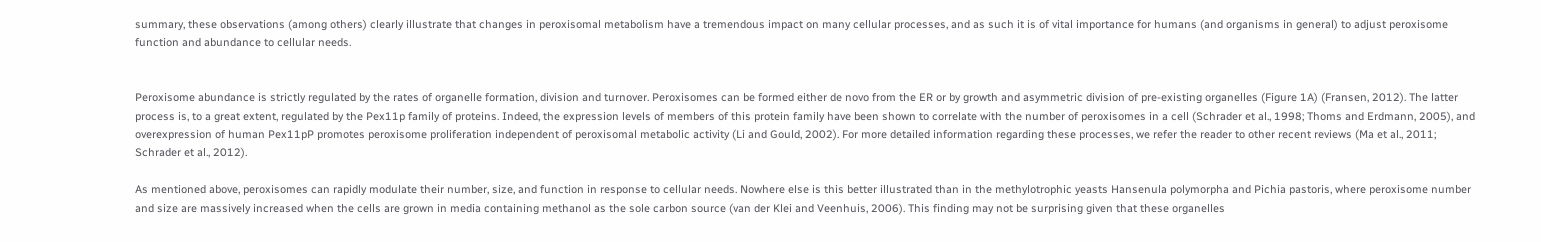summary, these observations (among others) clearly illustrate that changes in peroxisomal metabolism have a tremendous impact on many cellular processes, and as such it is of vital importance for humans (and organisms in general) to adjust peroxisome function and abundance to cellular needs.


Peroxisome abundance is strictly regulated by the rates of organelle formation, division and turnover. Peroxisomes can be formed either de novo from the ER or by growth and asymmetric division of pre-existing organelles (Figure 1A) (Fransen, 2012). The latter process is, to a great extent, regulated by the Pex11p family of proteins. Indeed, the expression levels of members of this protein family have been shown to correlate with the number of peroxisomes in a cell (Schrader et al., 1998; Thoms and Erdmann, 2005), and overexpression of human Pex11pP promotes peroxisome proliferation independent of peroxisomal metabolic activity (Li and Gould, 2002). For more detailed information regarding these processes, we refer the reader to other recent reviews (Ma et al., 2011; Schrader et al., 2012).

As mentioned above, peroxisomes can rapidly modulate their number, size, and function in response to cellular needs. Nowhere else is this better illustrated than in the methylotrophic yeasts Hansenula polymorpha and Pichia pastoris, where peroxisome number and size are massively increased when the cells are grown in media containing methanol as the sole carbon source (van der Klei and Veenhuis, 2006). This finding may not be surprising given that these organelles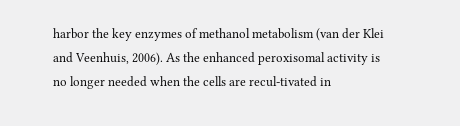harbor the key enzymes of methanol metabolism (van der Klei and Veenhuis, 2006). As the enhanced peroxisomal activity is no longer needed when the cells are recul-tivated in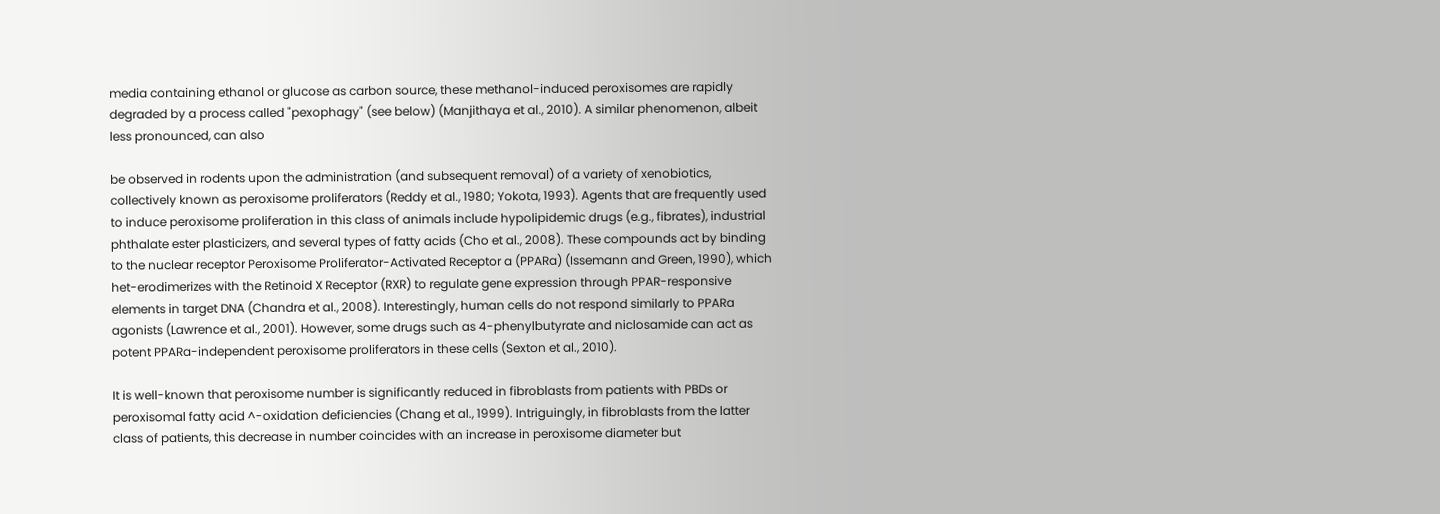media containing ethanol or glucose as carbon source, these methanol-induced peroxisomes are rapidly degraded by a process called "pexophagy" (see below) (Manjithaya et al., 2010). A similar phenomenon, albeit less pronounced, can also

be observed in rodents upon the administration (and subsequent removal) of a variety of xenobiotics, collectively known as peroxisome proliferators (Reddy et al., 1980; Yokota, 1993). Agents that are frequently used to induce peroxisome proliferation in this class of animals include hypolipidemic drugs (e.g., fibrates), industrial phthalate ester plasticizers, and several types of fatty acids (Cho et al., 2008). These compounds act by binding to the nuclear receptor Peroxisome Proliferator-Activated Receptor a (PPARa) (Issemann and Green, 1990), which het-erodimerizes with the Retinoid X Receptor (RXR) to regulate gene expression through PPAR-responsive elements in target DNA (Chandra et al., 2008). Interestingly, human cells do not respond similarly to PPARa agonists (Lawrence et al., 2001). However, some drugs such as 4-phenylbutyrate and niclosamide can act as potent PPARa-independent peroxisome proliferators in these cells (Sexton et al., 2010).

It is well-known that peroxisome number is significantly reduced in fibroblasts from patients with PBDs or peroxisomal fatty acid ^-oxidation deficiencies (Chang et al., 1999). Intriguingly, in fibroblasts from the latter class of patients, this decrease in number coincides with an increase in peroxisome diameter but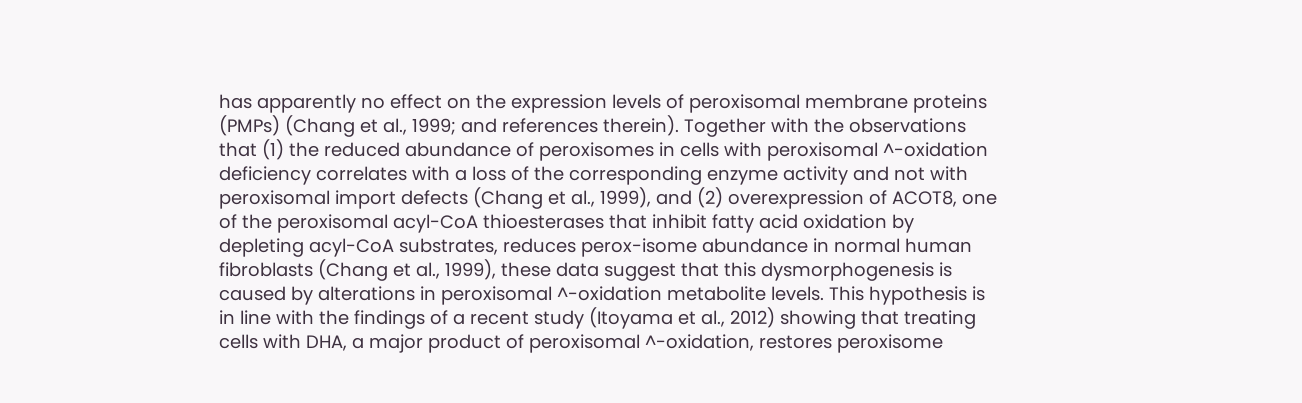has apparently no effect on the expression levels of peroxisomal membrane proteins (PMPs) (Chang et al., 1999; and references therein). Together with the observations that (1) the reduced abundance of peroxisomes in cells with peroxisomal ^-oxidation deficiency correlates with a loss of the corresponding enzyme activity and not with peroxisomal import defects (Chang et al., 1999), and (2) overexpression of ACOT8, one of the peroxisomal acyl-CoA thioesterases that inhibit fatty acid oxidation by depleting acyl-CoA substrates, reduces perox-isome abundance in normal human fibroblasts (Chang et al., 1999), these data suggest that this dysmorphogenesis is caused by alterations in peroxisomal ^-oxidation metabolite levels. This hypothesis is in line with the findings of a recent study (Itoyama et al., 2012) showing that treating cells with DHA, a major product of peroxisomal ^-oxidation, restores peroxisome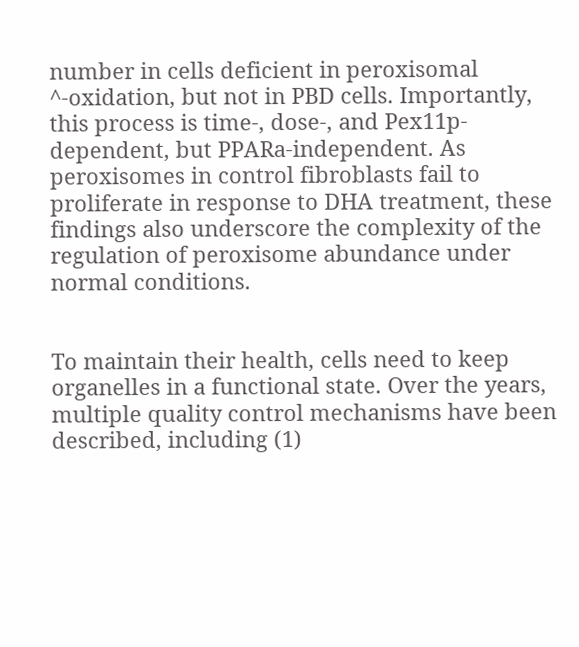number in cells deficient in peroxisomal ^-oxidation, but not in PBD cells. Importantly, this process is time-, dose-, and Pex11p-dependent, but PPARa-independent. As peroxisomes in control fibroblasts fail to proliferate in response to DHA treatment, these findings also underscore the complexity of the regulation of peroxisome abundance under normal conditions.


To maintain their health, cells need to keep organelles in a functional state. Over the years, multiple quality control mechanisms have been described, including (1)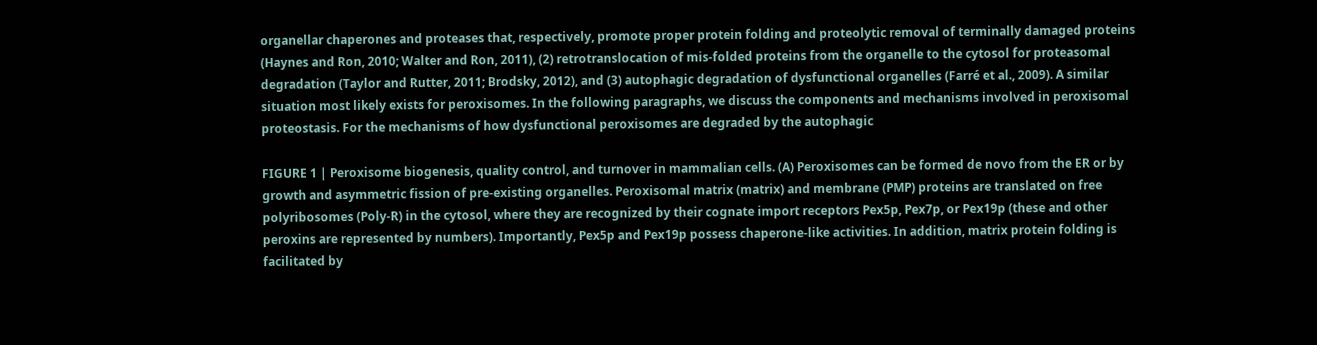organellar chaperones and proteases that, respectively, promote proper protein folding and proteolytic removal of terminally damaged proteins (Haynes and Ron, 2010; Walter and Ron, 2011), (2) retrotranslocation of mis-folded proteins from the organelle to the cytosol for proteasomal degradation (Taylor and Rutter, 2011; Brodsky, 2012), and (3) autophagic degradation of dysfunctional organelles (Farré et al., 2009). A similar situation most likely exists for peroxisomes. In the following paragraphs, we discuss the components and mechanisms involved in peroxisomal proteostasis. For the mechanisms of how dysfunctional peroxisomes are degraded by the autophagic

FIGURE 1 | Peroxisome biogenesis, quality control, and turnover in mammalian cells. (A) Peroxisomes can be formed de novo from the ER or by growth and asymmetric fission of pre-existing organelles. Peroxisomal matrix (matrix) and membrane (PMP) proteins are translated on free polyribosomes (Poly-R) in the cytosol, where they are recognized by their cognate import receptors Pex5p, Pex7p, or Pex19p (these and other peroxins are represented by numbers). Importantly, Pex5p and Pex19p possess chaperone-like activities. In addition, matrix protein folding is facilitated by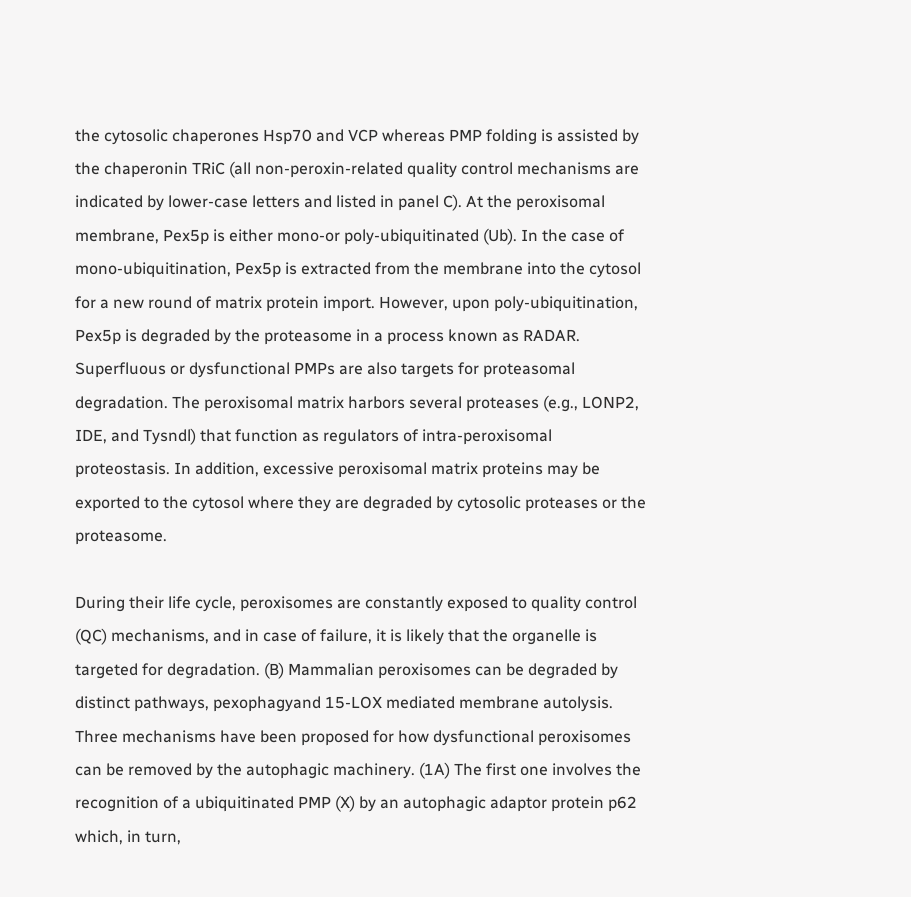the cytosolic chaperones Hsp70 and VCP whereas PMP folding is assisted by the chaperonin TRiC (all non-peroxin-related quality control mechanisms are indicated by lower-case letters and listed in panel C). At the peroxisomal membrane, Pex5p is either mono-or poly-ubiquitinated (Ub). In the case of mono-ubiquitination, Pex5p is extracted from the membrane into the cytosol for a new round of matrix protein import. However, upon poly-ubiquitination, Pex5p is degraded by the proteasome in a process known as RADAR. Superfluous or dysfunctional PMPs are also targets for proteasomal degradation. The peroxisomal matrix harbors several proteases (e.g., LONP2, IDE, and Tysndl) that function as regulators of intra-peroxisomal proteostasis. In addition, excessive peroxisomal matrix proteins may be exported to the cytosol where they are degraded by cytosolic proteases or the proteasome.

During their life cycle, peroxisomes are constantly exposed to quality control (QC) mechanisms, and in case of failure, it is likely that the organelle is targeted for degradation. (B) Mammalian peroxisomes can be degraded by distinct pathways, pexophagyand 15-LOX mediated membrane autolysis. Three mechanisms have been proposed for how dysfunctional peroxisomes can be removed by the autophagic machinery. (1A) The first one involves the recognition of a ubiquitinated PMP (X) by an autophagic adaptor protein p62 which, in turn,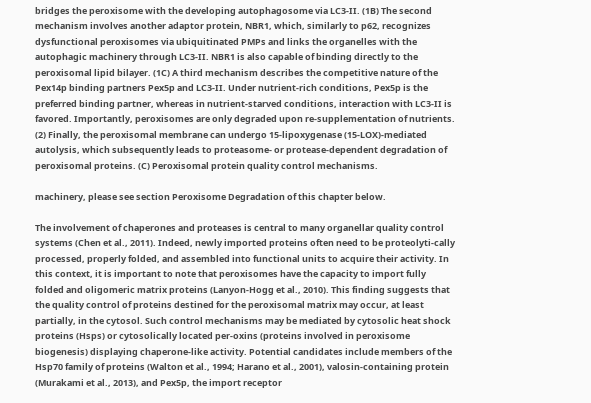bridges the peroxisome with the developing autophagosome via LC3-II. (1B) The second mechanism involves another adaptor protein, NBR1, which, similarly to p62, recognizes dysfunctional peroxisomes via ubiquitinated PMPs and links the organelles with the autophagic machinery through LC3-II. NBR1 is also capable of binding directly to the peroxisomal lipid bilayer. (1C) A third mechanism describes the competitive nature of the Pex14p binding partners Pex5p and LC3-II. Under nutrient-rich conditions, Pex5p is the preferred binding partner, whereas in nutrient-starved conditions, interaction with LC3-II is favored. Importantly, peroxisomes are only degraded upon re-supplementation of nutrients. (2) Finally, the peroxisomal membrane can undergo 15-lipoxygenase (15-LOX)-mediated autolysis, which subsequently leads to proteasome- or protease-dependent degradation of peroxisomal proteins. (C) Peroxisomal protein quality control mechanisms.

machinery, please see section Peroxisome Degradation of this chapter below.

The involvement of chaperones and proteases is central to many organellar quality control systems (Chen et al., 2011). Indeed, newly imported proteins often need to be proteolyti-cally processed, properly folded, and assembled into functional units to acquire their activity. In this context, it is important to note that peroxisomes have the capacity to import fully folded and oligomeric matrix proteins (Lanyon-Hogg et al., 2010). This finding suggests that the quality control of proteins destined for the peroxisomal matrix may occur, at least partially, in the cytosol. Such control mechanisms may be mediated by cytosolic heat shock proteins (Hsps) or cytosolically located per-oxins (proteins involved in peroxisome biogenesis) displaying chaperone-like activity. Potential candidates include members of the Hsp70 family of proteins (Walton et al., 1994; Harano et al., 2001), valosin-containing protein (Murakami et al., 2013), and Pex5p, the import receptor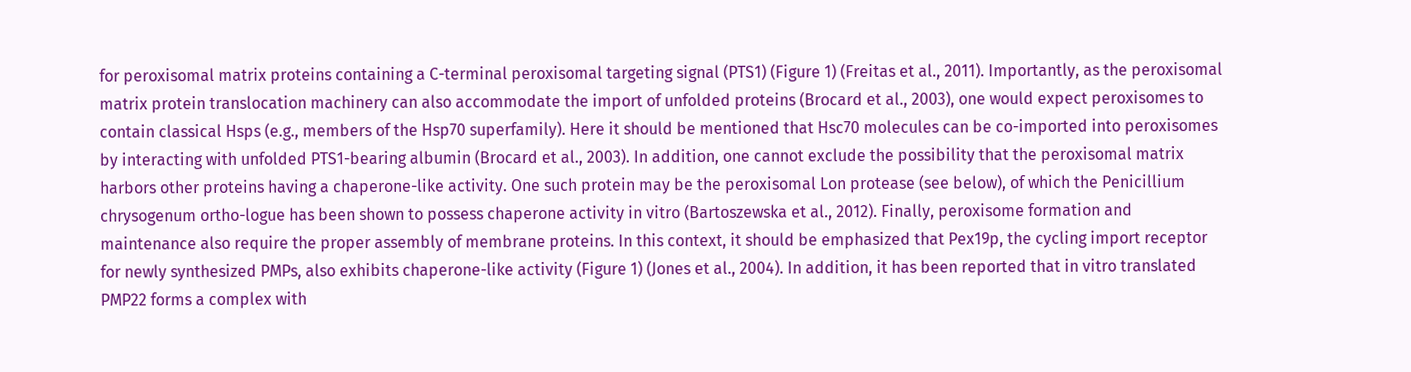for peroxisomal matrix proteins containing a C-terminal peroxisomal targeting signal (PTS1) (Figure 1) (Freitas et al., 2011). Importantly, as the peroxisomal matrix protein translocation machinery can also accommodate the import of unfolded proteins (Brocard et al., 2003), one would expect peroxisomes to contain classical Hsps (e.g., members of the Hsp70 superfamily). Here it should be mentioned that Hsc70 molecules can be co-imported into peroxisomes by interacting with unfolded PTS1-bearing albumin (Brocard et al., 2003). In addition, one cannot exclude the possibility that the peroxisomal matrix harbors other proteins having a chaperone-like activity. One such protein may be the peroxisomal Lon protease (see below), of which the Penicillium chrysogenum ortho-logue has been shown to possess chaperone activity in vitro (Bartoszewska et al., 2012). Finally, peroxisome formation and maintenance also require the proper assembly of membrane proteins. In this context, it should be emphasized that Pex19p, the cycling import receptor for newly synthesized PMPs, also exhibits chaperone-like activity (Figure 1) (Jones et al., 2004). In addition, it has been reported that in vitro translated PMP22 forms a complex with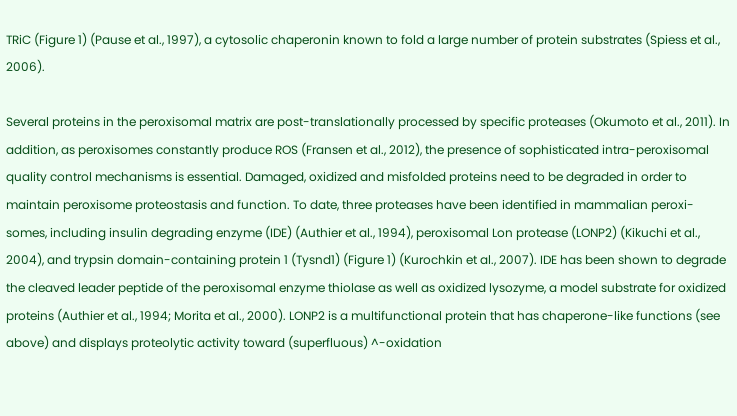TRiC (Figure 1) (Pause et al., 1997), a cytosolic chaperonin known to fold a large number of protein substrates (Spiess et al., 2006).

Several proteins in the peroxisomal matrix are post-translationally processed by specific proteases (Okumoto et al., 2011). In addition, as peroxisomes constantly produce ROS (Fransen et al., 2012), the presence of sophisticated intra-peroxisomal quality control mechanisms is essential. Damaged, oxidized and misfolded proteins need to be degraded in order to maintain peroxisome proteostasis and function. To date, three proteases have been identified in mammalian peroxi-somes, including insulin degrading enzyme (IDE) (Authier et al., 1994), peroxisomal Lon protease (LONP2) (Kikuchi et al., 2004), and trypsin domain-containing protein 1 (Tysnd1) (Figure 1) (Kurochkin et al., 2007). IDE has been shown to degrade the cleaved leader peptide of the peroxisomal enzyme thiolase as well as oxidized lysozyme, a model substrate for oxidized proteins (Authier et al., 1994; Morita et al., 2000). LONP2 is a multifunctional protein that has chaperone-like functions (see above) and displays proteolytic activity toward (superfluous) ^-oxidation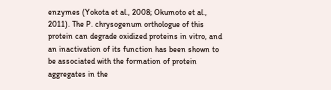enzymes (Yokota et al., 2008; Okumoto et al., 2011). The P. chrysogenum orthologue of this protein can degrade oxidized proteins in vitro, and an inactivation of its function has been shown to be associated with the formation of protein aggregates in the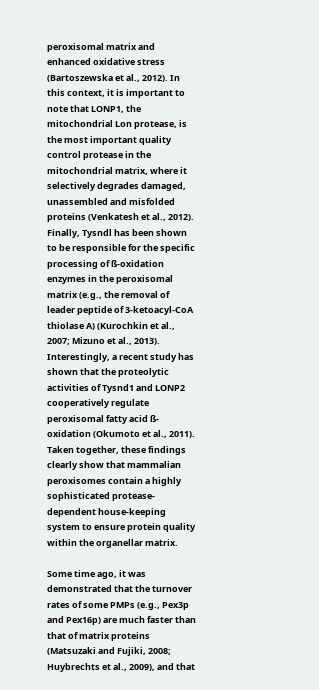peroxisomal matrix and enhanced oxidative stress (Bartoszewska et al., 2012). In this context, it is important to note that LONP1, the mitochondrial Lon protease, is the most important quality control protease in the mitochondrial matrix, where it selectively degrades damaged, unassembled and misfolded proteins (Venkatesh et al., 2012). Finally, Tysndl has been shown to be responsible for the specific processing of ß-oxidation enzymes in the peroxisomal matrix (e.g., the removal of leader peptide of 3-ketoacyl-CoA thiolase A) (Kurochkin et al., 2007; Mizuno et al., 2013). Interestingly, a recent study has shown that the proteolytic activities of Tysnd1 and LONP2 cooperatively regulate peroxisomal fatty acid ß-oxidation (Okumoto et al., 2011). Taken together, these findings clearly show that mammalian peroxisomes contain a highly sophisticated protease-dependent house-keeping system to ensure protein quality within the organellar matrix.

Some time ago, it was demonstrated that the turnover rates of some PMPs (e.g., Pex3p and Pex16p) are much faster than that of matrix proteins (Matsuzaki and Fujiki, 2008; Huybrechts et al., 2009), and that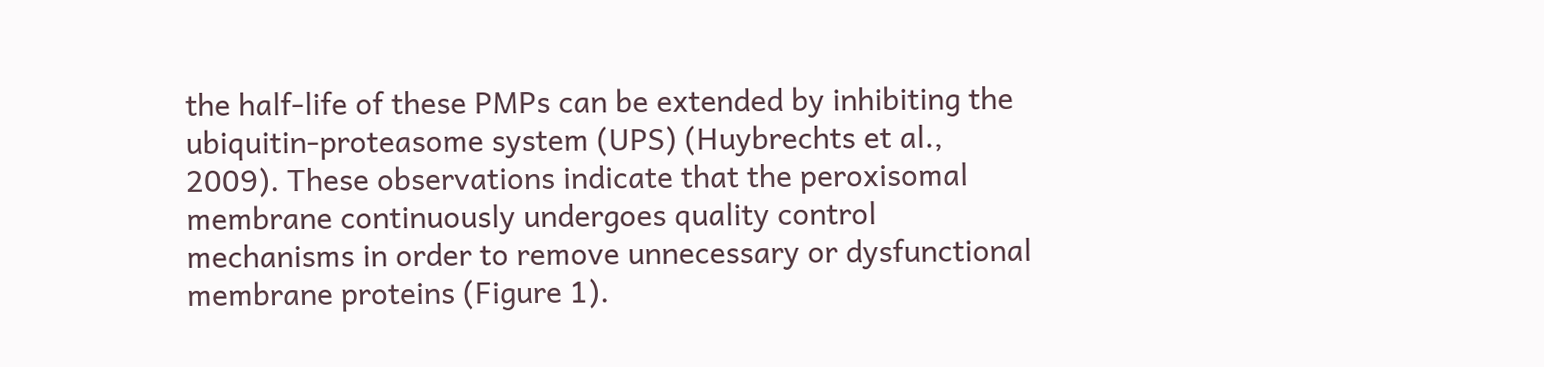the half-life of these PMPs can be extended by inhibiting the ubiquitin-proteasome system (UPS) (Huybrechts et al., 2009). These observations indicate that the peroxisomal membrane continuously undergoes quality control mechanisms in order to remove unnecessary or dysfunctional membrane proteins (Figure 1).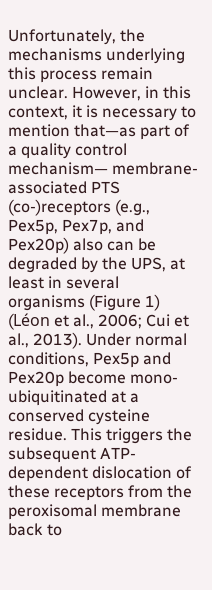Unfortunately, the mechanisms underlying this process remain unclear. However, in this context, it is necessary to mention that—as part of a quality control mechanism— membrane-associated PTS (co-)receptors (e.g., Pex5p, Pex7p, and Pex20p) also can be degraded by the UPS, at least in several organisms (Figure 1) (Léon et al., 2006; Cui et al., 2013). Under normal conditions, Pex5p and Pex20p become mono-ubiquitinated at a conserved cysteine residue. This triggers the subsequent ATP-dependent dislocation of these receptors from the peroxisomal membrane back to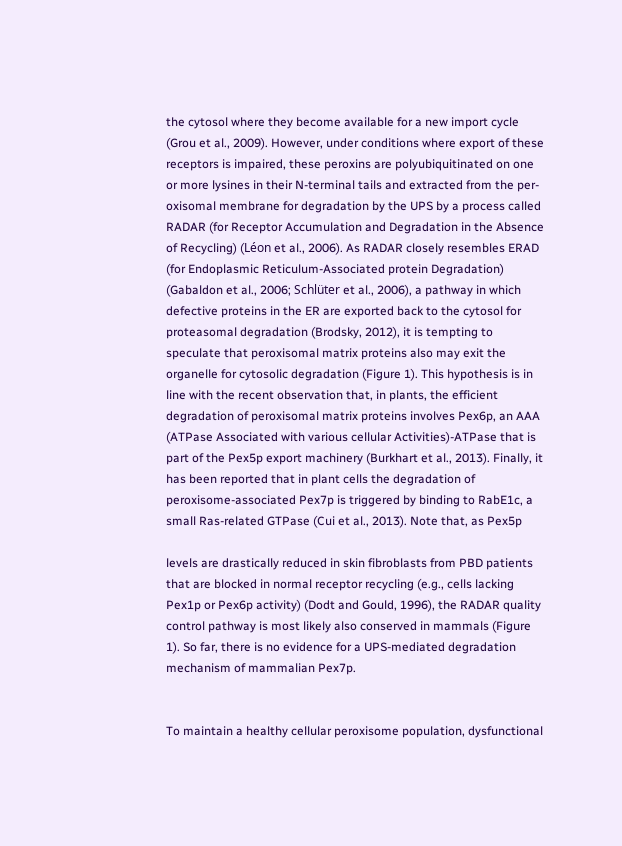the cytosol where they become available for a new import cycle (Grou et al., 2009). However, under conditions where export of these receptors is impaired, these peroxins are polyubiquitinated on one or more lysines in their N-terminal tails and extracted from the per-oxisomal membrane for degradation by the UPS by a process called RADAR (for Receptor Accumulation and Degradation in the Absence of Recycling) (Léon et al., 2006). As RADAR closely resembles ERAD (for Endoplasmic Reticulum-Associated protein Degradation) (Gabaldon et al., 2006; Schlüter et al., 2006), a pathway in which defective proteins in the ER are exported back to the cytosol for proteasomal degradation (Brodsky, 2012), it is tempting to speculate that peroxisomal matrix proteins also may exit the organelle for cytosolic degradation (Figure 1). This hypothesis is in line with the recent observation that, in plants, the efficient degradation of peroxisomal matrix proteins involves Pex6p, an AAA (ATPase Associated with various cellular Activities)-ATPase that is part of the Pex5p export machinery (Burkhart et al., 2013). Finally, it has been reported that in plant cells the degradation of peroxisome-associated Pex7p is triggered by binding to RabE1c, a small Ras-related GTPase (Cui et al., 2013). Note that, as Pex5p

levels are drastically reduced in skin fibroblasts from PBD patients that are blocked in normal receptor recycling (e.g., cells lacking Pex1p or Pex6p activity) (Dodt and Gould, 1996), the RADAR quality control pathway is most likely also conserved in mammals (Figure 1). So far, there is no evidence for a UPS-mediated degradation mechanism of mammalian Pex7p.


To maintain a healthy cellular peroxisome population, dysfunctional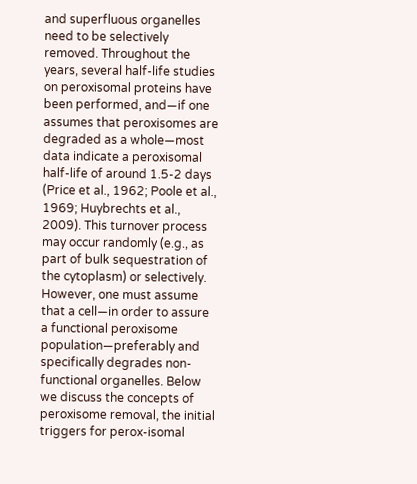and superfluous organelles need to be selectively removed. Throughout the years, several half-life studies on peroxisomal proteins have been performed, and—if one assumes that peroxisomes are degraded as a whole—most data indicate a peroxisomal half-life of around 1.5-2 days (Price et al., 1962; Poole et al., 1969; Huybrechts et al., 2009). This turnover process may occur randomly (e.g., as part of bulk sequestration of the cytoplasm) or selectively. However, one must assume that a cell—in order to assure a functional peroxisome population—preferably and specifically degrades non-functional organelles. Below we discuss the concepts of peroxisome removal, the initial triggers for perox-isomal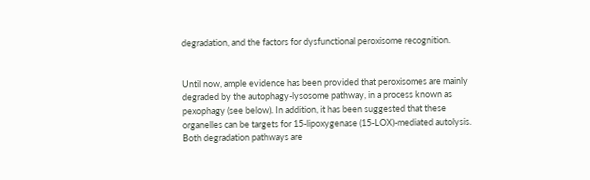degradation, and the factors for dysfunctional peroxisome recognition.


Until now, ample evidence has been provided that peroxisomes are mainly degraded by the autophagy-lysosome pathway, in a process known as pexophagy (see below). In addition, it has been suggested that these organelles can be targets for 15-lipoxygenase (15-LOX)-mediated autolysis. Both degradation pathways are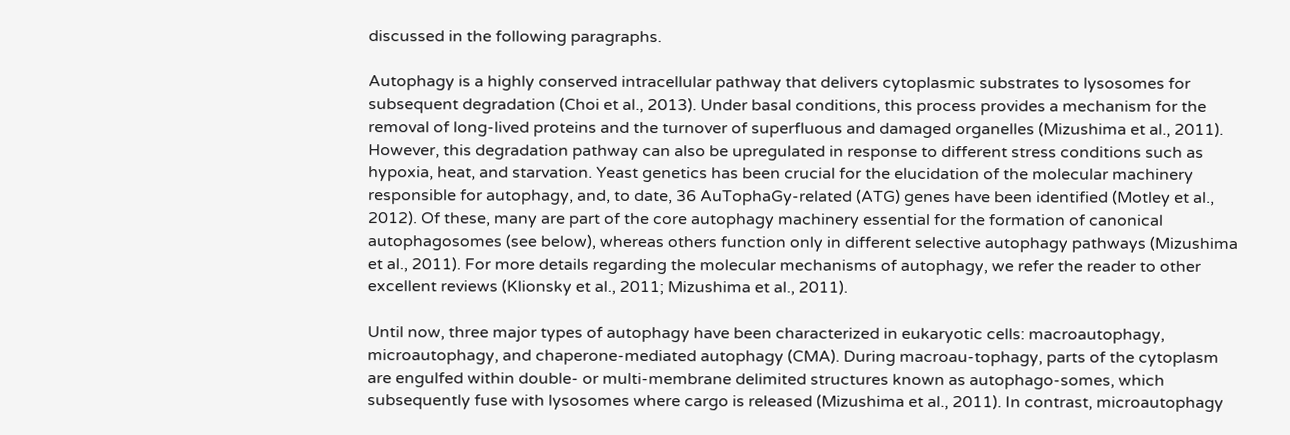discussed in the following paragraphs.

Autophagy is a highly conserved intracellular pathway that delivers cytoplasmic substrates to lysosomes for subsequent degradation (Choi et al., 2013). Under basal conditions, this process provides a mechanism for the removal of long-lived proteins and the turnover of superfluous and damaged organelles (Mizushima et al., 2011). However, this degradation pathway can also be upregulated in response to different stress conditions such as hypoxia, heat, and starvation. Yeast genetics has been crucial for the elucidation of the molecular machinery responsible for autophagy, and, to date, 36 AuTophaGy-related (ATG) genes have been identified (Motley et al., 2012). Of these, many are part of the core autophagy machinery essential for the formation of canonical autophagosomes (see below), whereas others function only in different selective autophagy pathways (Mizushima et al., 2011). For more details regarding the molecular mechanisms of autophagy, we refer the reader to other excellent reviews (Klionsky et al., 2011; Mizushima et al., 2011).

Until now, three major types of autophagy have been characterized in eukaryotic cells: macroautophagy, microautophagy, and chaperone-mediated autophagy (CMA). During macroau-tophagy, parts of the cytoplasm are engulfed within double- or multi-membrane delimited structures known as autophago-somes, which subsequently fuse with lysosomes where cargo is released (Mizushima et al., 2011). In contrast, microautophagy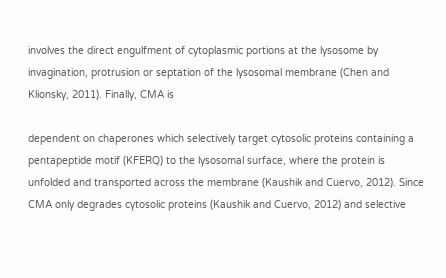involves the direct engulfment of cytoplasmic portions at the lysosome by invagination, protrusion or septation of the lysosomal membrane (Chen and Klionsky, 2011). Finally, CMA is

dependent on chaperones which selectively target cytosolic proteins containing a pentapeptide motif (KFERQ) to the lysosomal surface, where the protein is unfolded and transported across the membrane (Kaushik and Cuervo, 2012). Since CMA only degrades cytosolic proteins (Kaushik and Cuervo, 2012) and selective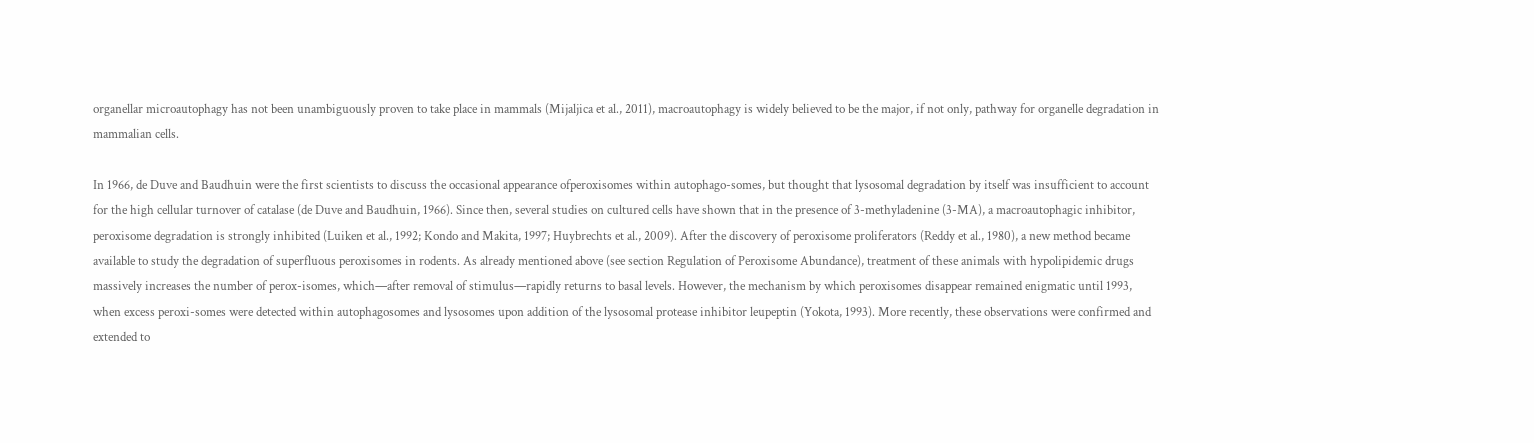organellar microautophagy has not been unambiguously proven to take place in mammals (Mijaljica et al., 2011), macroautophagy is widely believed to be the major, if not only, pathway for organelle degradation in mammalian cells.

In 1966, de Duve and Baudhuin were the first scientists to discuss the occasional appearance ofperoxisomes within autophago-somes, but thought that lysosomal degradation by itself was insufficient to account for the high cellular turnover of catalase (de Duve and Baudhuin, 1966). Since then, several studies on cultured cells have shown that in the presence of 3-methyladenine (3-MA), a macroautophagic inhibitor, peroxisome degradation is strongly inhibited (Luiken et al., 1992; Kondo and Makita, 1997; Huybrechts et al., 2009). After the discovery of peroxisome proliferators (Reddy et al., 1980), a new method became available to study the degradation of superfluous peroxisomes in rodents. As already mentioned above (see section Regulation of Peroxisome Abundance), treatment of these animals with hypolipidemic drugs massively increases the number of perox-isomes, which—after removal of stimulus—rapidly returns to basal levels. However, the mechanism by which peroxisomes disappear remained enigmatic until 1993, when excess peroxi-somes were detected within autophagosomes and lysosomes upon addition of the lysosomal protease inhibitor leupeptin (Yokota, 1993). More recently, these observations were confirmed and extended to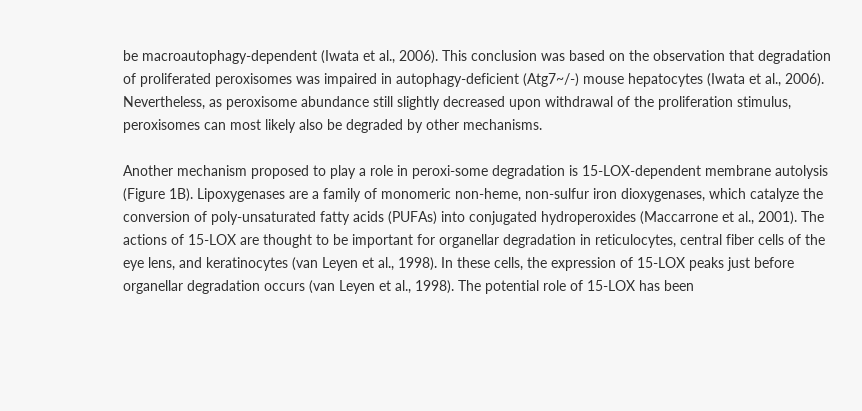be macroautophagy-dependent (Iwata et al., 2006). This conclusion was based on the observation that degradation of proliferated peroxisomes was impaired in autophagy-deficient (Atg7~/-) mouse hepatocytes (Iwata et al., 2006). Nevertheless, as peroxisome abundance still slightly decreased upon withdrawal of the proliferation stimulus, peroxisomes can most likely also be degraded by other mechanisms.

Another mechanism proposed to play a role in peroxi-some degradation is 15-LOX-dependent membrane autolysis (Figure 1B). Lipoxygenases are a family of monomeric non-heme, non-sulfur iron dioxygenases, which catalyze the conversion of poly-unsaturated fatty acids (PUFAs) into conjugated hydroperoxides (Maccarrone et al., 2001). The actions of 15-LOX are thought to be important for organellar degradation in reticulocytes, central fiber cells of the eye lens, and keratinocytes (van Leyen et al., 1998). In these cells, the expression of 15-LOX peaks just before organellar degradation occurs (van Leyen et al., 1998). The potential role of 15-LOX has been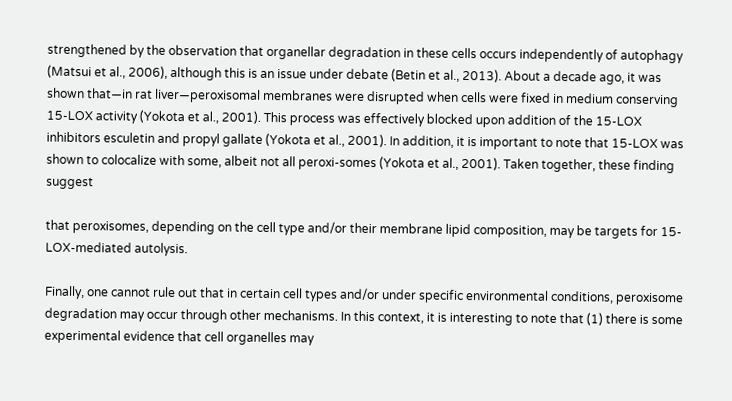strengthened by the observation that organellar degradation in these cells occurs independently of autophagy (Matsui et al., 2006), although this is an issue under debate (Betin et al., 2013). About a decade ago, it was shown that—in rat liver—peroxisomal membranes were disrupted when cells were fixed in medium conserving 15-LOX activity (Yokota et al., 2001). This process was effectively blocked upon addition of the 15-LOX inhibitors esculetin and propyl gallate (Yokota et al., 2001). In addition, it is important to note that 15-LOX was shown to colocalize with some, albeit not all peroxi-somes (Yokota et al., 2001). Taken together, these finding suggest

that peroxisomes, depending on the cell type and/or their membrane lipid composition, may be targets for 15-LOX-mediated autolysis.

Finally, one cannot rule out that in certain cell types and/or under specific environmental conditions, peroxisome degradation may occur through other mechanisms. In this context, it is interesting to note that (1) there is some experimental evidence that cell organelles may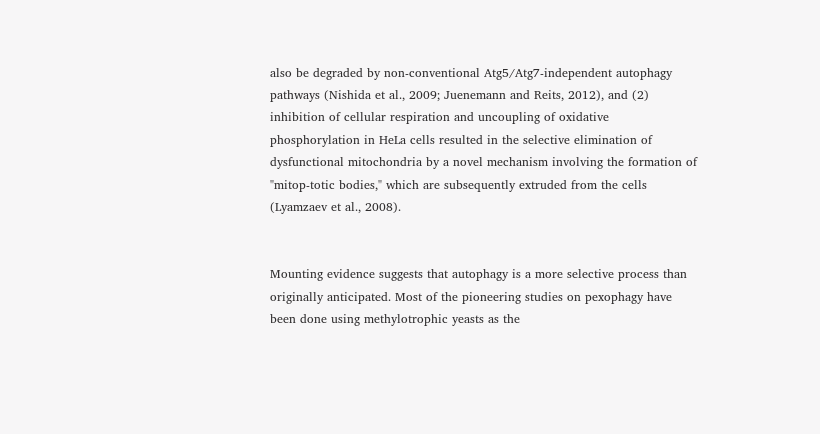also be degraded by non-conventional Atg5/Atg7-independent autophagy pathways (Nishida et al., 2009; Juenemann and Reits, 2012), and (2) inhibition of cellular respiration and uncoupling of oxidative phosphorylation in HeLa cells resulted in the selective elimination of dysfunctional mitochondria by a novel mechanism involving the formation of "mitop-totic bodies," which are subsequently extruded from the cells (Lyamzaev et al., 2008).


Mounting evidence suggests that autophagy is a more selective process than originally anticipated. Most of the pioneering studies on pexophagy have been done using methylotrophic yeasts as the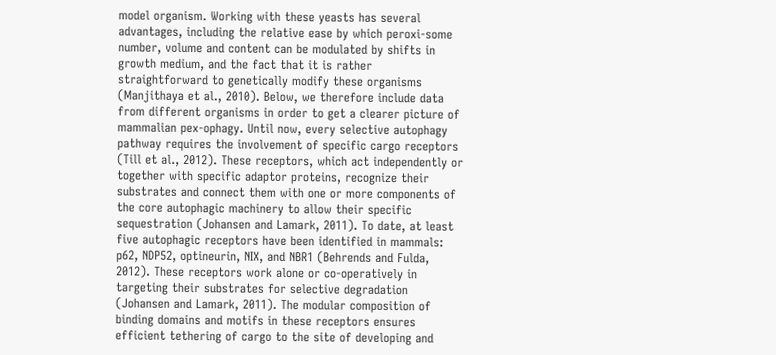model organism. Working with these yeasts has several advantages, including the relative ease by which peroxi-some number, volume and content can be modulated by shifts in growth medium, and the fact that it is rather straightforward to genetically modify these organisms (Manjithaya et al., 2010). Below, we therefore include data from different organisms in order to get a clearer picture of mammalian pex-ophagy. Until now, every selective autophagy pathway requires the involvement of specific cargo receptors (Till et al., 2012). These receptors, which act independently or together with specific adaptor proteins, recognize their substrates and connect them with one or more components of the core autophagic machinery to allow their specific sequestration (Johansen and Lamark, 2011). To date, at least five autophagic receptors have been identified in mammals: p62, NDP52, optineurin, NIX, and NBR1 (Behrends and Fulda, 2012). These receptors work alone or co-operatively in targeting their substrates for selective degradation (Johansen and Lamark, 2011). The modular composition of binding domains and motifs in these receptors ensures efficient tethering of cargo to the site of developing and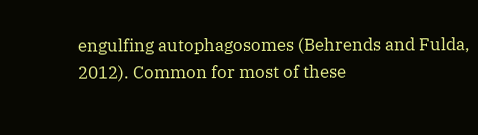engulfing autophagosomes (Behrends and Fulda, 2012). Common for most of these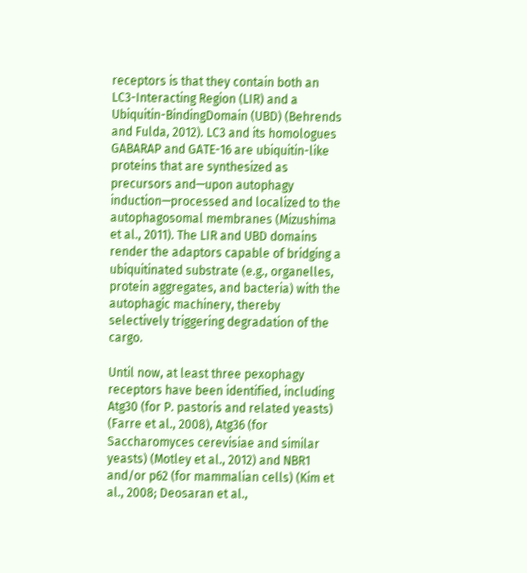receptors is that they contain both an LC3-Interacting Region (LIR) and a Ubiquitin-BindingDomain (UBD) (Behrends and Fulda, 2012). LC3 and its homologues GABARAP and GATE-16 are ubiquitin-like proteins that are synthesized as precursors and—upon autophagy induction—processed and localized to the autophagosomal membranes (Mizushima et al., 2011). The LIR and UBD domains render the adaptors capable of bridging a ubiquitinated substrate (e.g., organelles, protein aggregates, and bacteria) with the autophagic machinery, thereby selectively triggering degradation of the cargo.

Until now, at least three pexophagy receptors have been identified, including Atg30 (for P. pastoris and related yeasts) (Farre et al., 2008), Atg36 (for Saccharomyces cerevisiae and similar yeasts) (Motley et al., 2012) and NBR1 and/or p62 (for mammalian cells) (Kim et al., 2008; Deosaran et al.,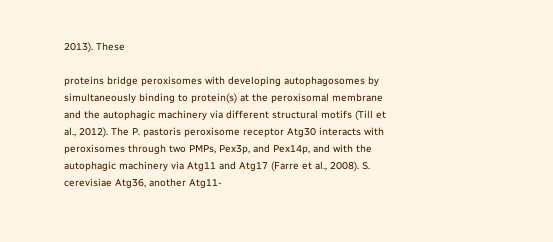2013). These

proteins bridge peroxisomes with developing autophagosomes by simultaneously binding to protein(s) at the peroxisomal membrane and the autophagic machinery via different structural motifs (Till et al., 2012). The P. pastoris peroxisome receptor Atg30 interacts with peroxisomes through two PMPs, Pex3p, and Pex14p, and with the autophagic machinery via Atg11 and Atg17 (Farre et al., 2008). S. cerevisiae Atg36, another Atg11-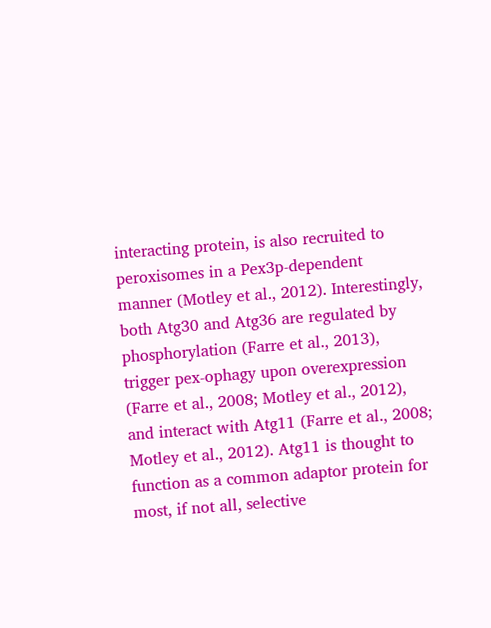interacting protein, is also recruited to peroxisomes in a Pex3p-dependent manner (Motley et al., 2012). Interestingly, both Atg30 and Atg36 are regulated by phosphorylation (Farre et al., 2013), trigger pex-ophagy upon overexpression (Farre et al., 2008; Motley et al., 2012), and interact with Atg11 (Farre et al., 2008; Motley et al., 2012). Atg11 is thought to function as a common adaptor protein for most, if not all, selective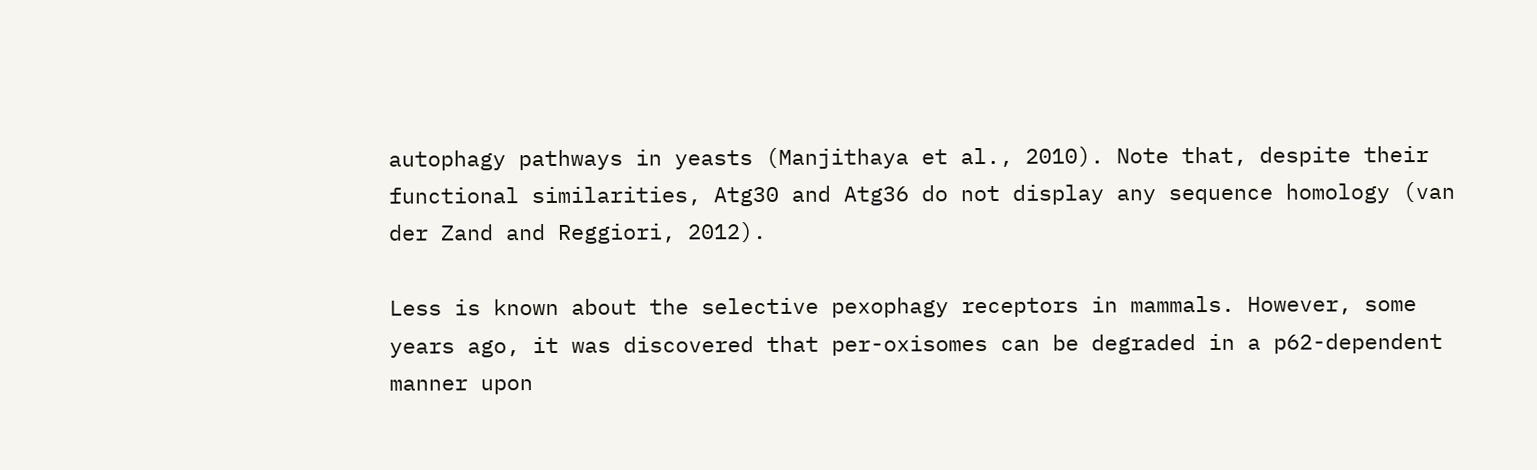autophagy pathways in yeasts (Manjithaya et al., 2010). Note that, despite their functional similarities, Atg30 and Atg36 do not display any sequence homology (van der Zand and Reggiori, 2012).

Less is known about the selective pexophagy receptors in mammals. However, some years ago, it was discovered that per-oxisomes can be degraded in a p62-dependent manner upon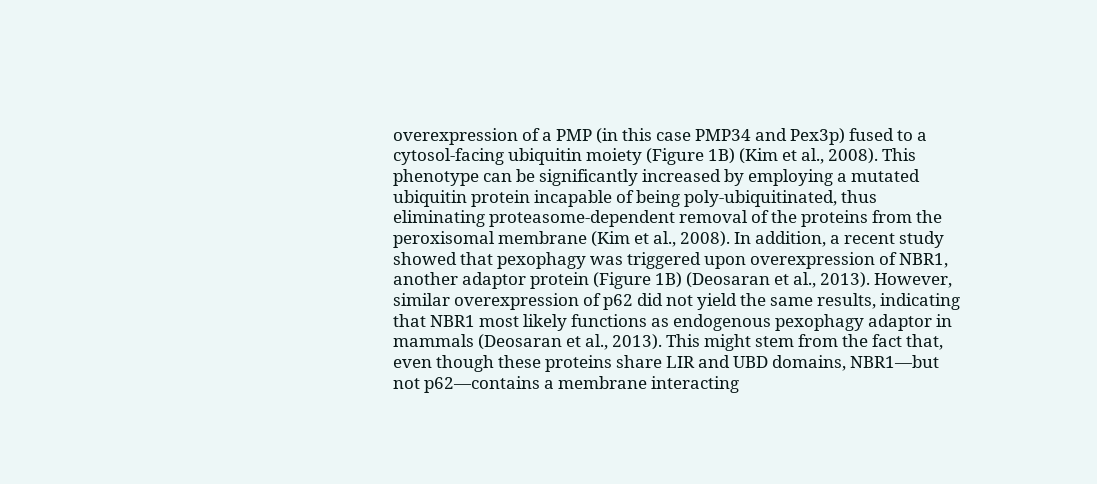overexpression of a PMP (in this case PMP34 and Pex3p) fused to a cytosol-facing ubiquitin moiety (Figure 1B) (Kim et al., 2008). This phenotype can be significantly increased by employing a mutated ubiquitin protein incapable of being poly-ubiquitinated, thus eliminating proteasome-dependent removal of the proteins from the peroxisomal membrane (Kim et al., 2008). In addition, a recent study showed that pexophagy was triggered upon overexpression of NBR1, another adaptor protein (Figure 1B) (Deosaran et al., 2013). However, similar overexpression of p62 did not yield the same results, indicating that NBR1 most likely functions as endogenous pexophagy adaptor in mammals (Deosaran et al., 2013). This might stem from the fact that, even though these proteins share LIR and UBD domains, NBR1—but not p62—contains a membrane interacting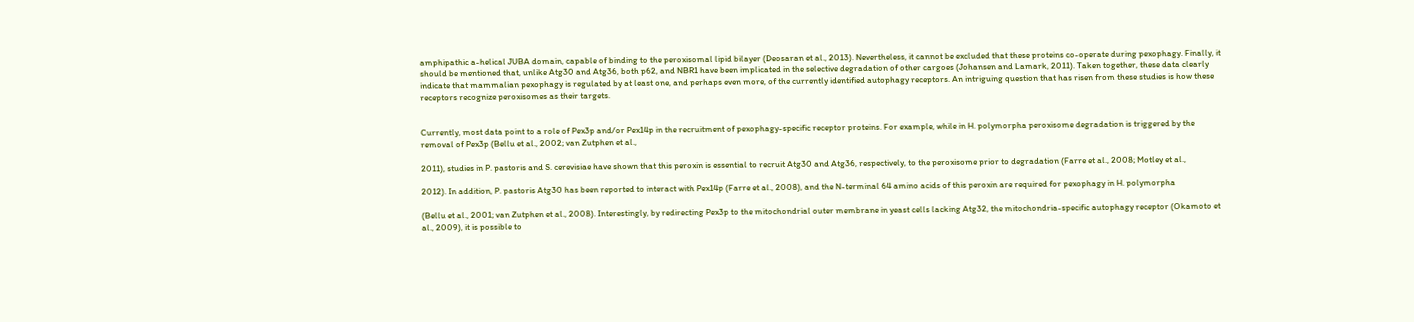amphipathic a-helical JUBA domain, capable of binding to the peroxisomal lipid bilayer (Deosaran et al., 2013). Nevertheless, it cannot be excluded that these proteins co-operate during pexophagy. Finally, it should be mentioned that, unlike Atg30 and Atg36, both p62, and NBR1 have been implicated in the selective degradation of other cargoes (Johansen and Lamark, 2011). Taken together, these data clearly indicate that mammalian pexophagy is regulated by at least one, and perhaps even more, of the currently identified autophagy receptors. An intriguing question that has risen from these studies is how these receptors recognize peroxisomes as their targets.


Currently, most data point to a role of Pex3p and/or Pex14p in the recruitment of pexophagy-specific receptor proteins. For example, while in H. polymorpha peroxisome degradation is triggered by the removal of Pex3p (Bellu et al., 2002; van Zutphen et al.,

2011), studies in P. pastoris and S. cerevisiae have shown that this peroxin is essential to recruit Atg30 and Atg36, respectively, to the peroxisome prior to degradation (Farre et al., 2008; Motley et al.,

2012). In addition, P. pastoris Atg30 has been reported to interact with Pex14p (Farre et al., 2008), and the N-terminal 64 amino acids of this peroxin are required for pexophagy in H. polymorpha

(Bellu et al., 2001; van Zutphen et al., 2008). Interestingly, by redirecting Pex3p to the mitochondrial outer membrane in yeast cells lacking Atg32, the mitochondria-specific autophagy receptor (Okamoto et al., 2009), it is possible to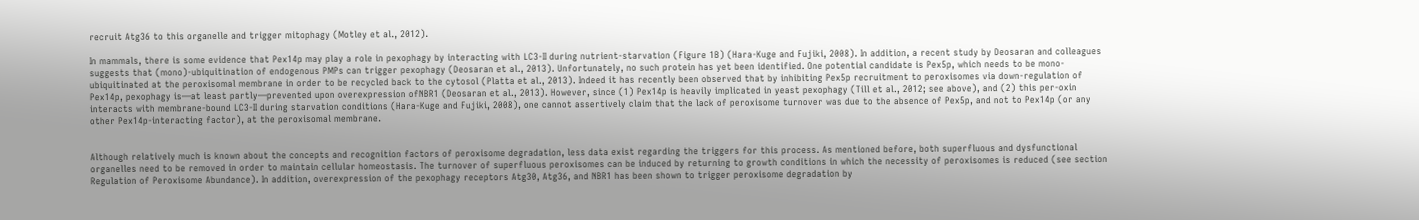recruit Atg36 to this organelle and trigger mitophagy (Motley et al., 2012).

In mammals, there is some evidence that Pex14p may play a role in pexophagy by interacting with LC3-II during nutrient-starvation (Figure 1B) (Hara-Kuge and Fujiki, 2008). In addition, a recent study by Deosaran and colleagues suggests that (mono)-ubiquitination of endogenous PMPs can trigger pexophagy (Deosaran et al., 2013). Unfortunately, no such protein has yet been identified. One potential candidate is Pex5p, which needs to be mono-ubiquitinated at the peroxisomal membrane in order to be recycled back to the cytosol (Platta et al., 2013). Indeed it has recently been observed that by inhibiting Pex5p recruitment to peroxisomes via down-regulation of Pex14p, pexophagy is—at least partly—prevented upon overexpression ofNBR1 (Deosaran et al., 2013). However, since (1) Pex14p is heavily implicated in yeast pexophagy (Till et al., 2012; see above), and (2) this per-oxin interacts with membrane-bound LC3-II during starvation conditions (Hara-Kuge and Fujiki, 2008), one cannot assertively claim that the lack of peroxisome turnover was due to the absence of Pex5p, and not to Pex14p (or any other Pex14p-interacting factor), at the peroxisomal membrane.


Although relatively much is known about the concepts and recognition factors of peroxisome degradation, less data exist regarding the triggers for this process. As mentioned before, both superfluous and dysfunctional organelles need to be removed in order to maintain cellular homeostasis. The turnover of superfluous peroxisomes can be induced by returning to growth conditions in which the necessity of peroxisomes is reduced (see section Regulation of Peroxisome Abundance). In addition, overexpression of the pexophagy receptors Atg30, Atg36, and NBR1 has been shown to trigger peroxisome degradation by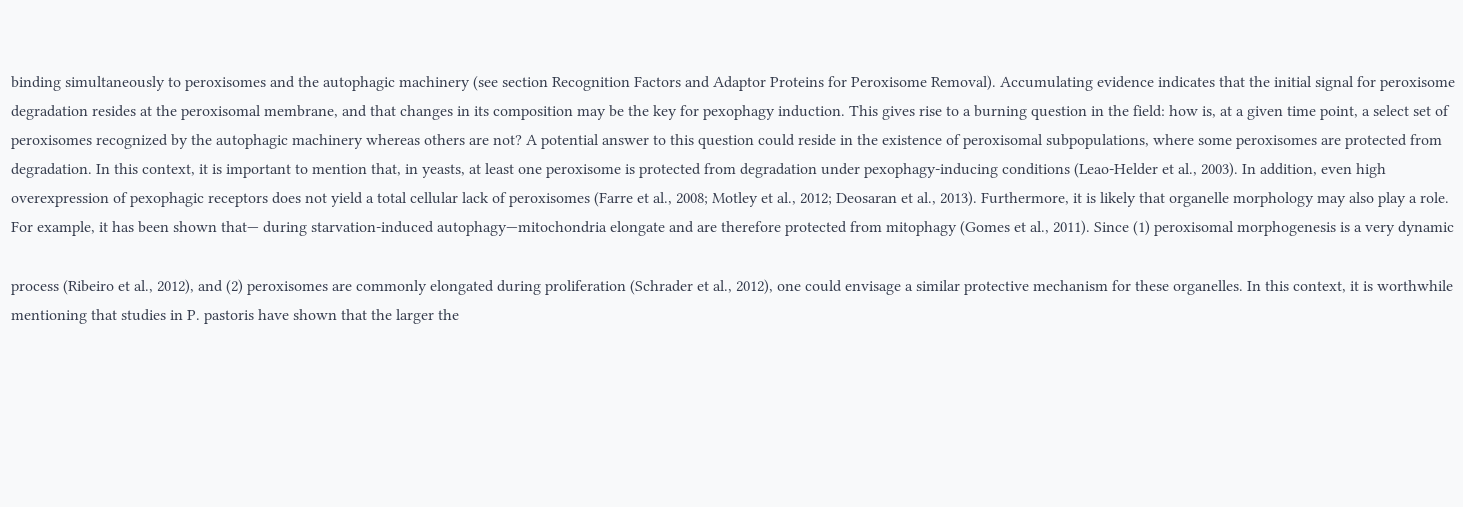binding simultaneously to peroxisomes and the autophagic machinery (see section Recognition Factors and Adaptor Proteins for Peroxisome Removal). Accumulating evidence indicates that the initial signal for peroxisome degradation resides at the peroxisomal membrane, and that changes in its composition may be the key for pexophagy induction. This gives rise to a burning question in the field: how is, at a given time point, a select set of peroxisomes recognized by the autophagic machinery whereas others are not? A potential answer to this question could reside in the existence of peroxisomal subpopulations, where some peroxisomes are protected from degradation. In this context, it is important to mention that, in yeasts, at least one peroxisome is protected from degradation under pexophagy-inducing conditions (Leao-Helder et al., 2003). In addition, even high overexpression of pexophagic receptors does not yield a total cellular lack of peroxisomes (Farre et al., 2008; Motley et al., 2012; Deosaran et al., 2013). Furthermore, it is likely that organelle morphology may also play a role. For example, it has been shown that— during starvation-induced autophagy—mitochondria elongate and are therefore protected from mitophagy (Gomes et al., 2011). Since (1) peroxisomal morphogenesis is a very dynamic

process (Ribeiro et al., 2012), and (2) peroxisomes are commonly elongated during proliferation (Schrader et al., 2012), one could envisage a similar protective mechanism for these organelles. In this context, it is worthwhile mentioning that studies in P. pastoris have shown that the larger the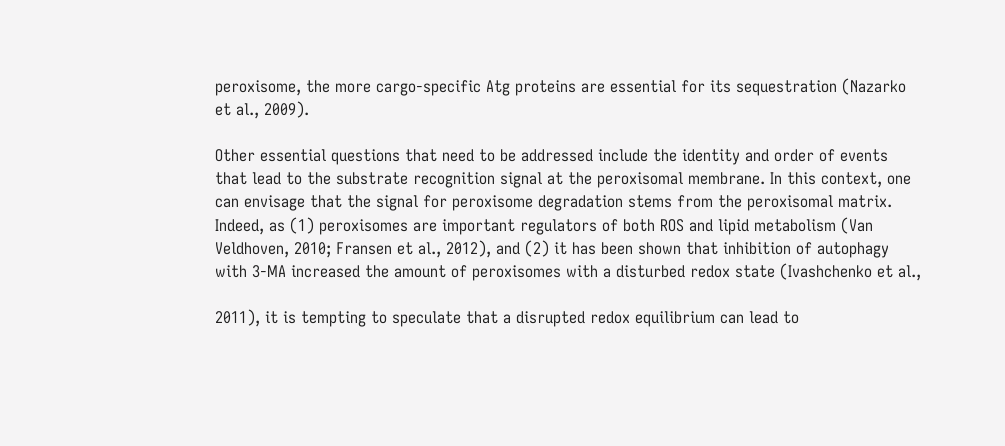peroxisome, the more cargo-specific Atg proteins are essential for its sequestration (Nazarko et al., 2009).

Other essential questions that need to be addressed include the identity and order of events that lead to the substrate recognition signal at the peroxisomal membrane. In this context, one can envisage that the signal for peroxisome degradation stems from the peroxisomal matrix. Indeed, as (1) peroxisomes are important regulators of both ROS and lipid metabolism (Van Veldhoven, 2010; Fransen et al., 2012), and (2) it has been shown that inhibition of autophagy with 3-MA increased the amount of peroxisomes with a disturbed redox state (Ivashchenko et al.,

2011), it is tempting to speculate that a disrupted redox equilibrium can lead to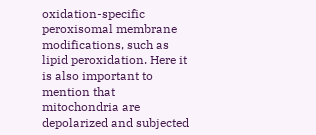oxidation-specific peroxisomal membrane modifications, such as lipid peroxidation. Here it is also important to mention that mitochondria are depolarized and subjected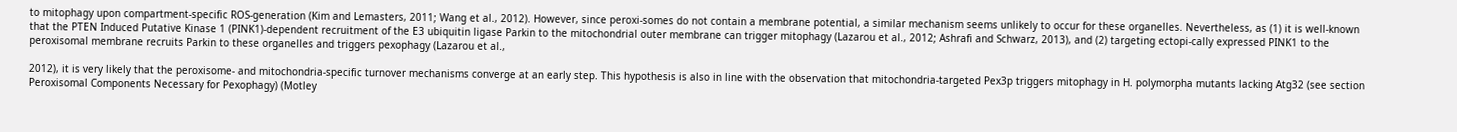to mitophagy upon compartment-specific ROS-generation (Kim and Lemasters, 2011; Wang et al., 2012). However, since peroxi-somes do not contain a membrane potential, a similar mechanism seems unlikely to occur for these organelles. Nevertheless, as (1) it is well-known that the PTEN Induced Putative Kinase 1 (PINK1)-dependent recruitment of the E3 ubiquitin ligase Parkin to the mitochondrial outer membrane can trigger mitophagy (Lazarou et al., 2012; Ashrafi and Schwarz, 2013), and (2) targeting ectopi-cally expressed PINK1 to the peroxisomal membrane recruits Parkin to these organelles and triggers pexophagy (Lazarou et al.,

2012), it is very likely that the peroxisome- and mitochondria-specific turnover mechanisms converge at an early step. This hypothesis is also in line with the observation that mitochondria-targeted Pex3p triggers mitophagy in H. polymorpha mutants lacking Atg32 (see section Peroxisomal Components Necessary for Pexophagy) (Motley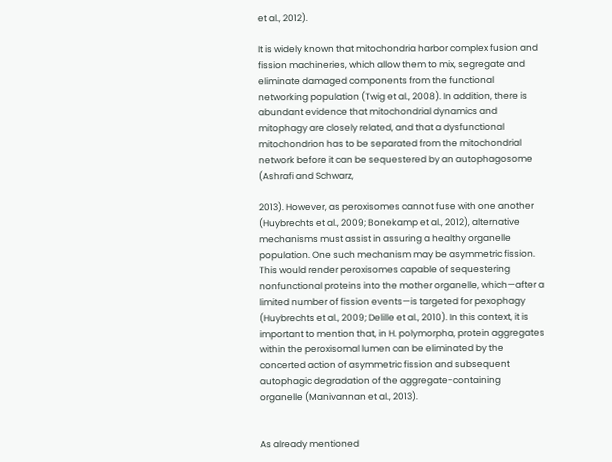et al., 2012).

It is widely known that mitochondria harbor complex fusion and fission machineries, which allow them to mix, segregate and eliminate damaged components from the functional networking population (Twig et al., 2008). In addition, there is abundant evidence that mitochondrial dynamics and mitophagy are closely related, and that a dysfunctional mitochondrion has to be separated from the mitochondrial network before it can be sequestered by an autophagosome (Ashrafi and Schwarz,

2013). However, as peroxisomes cannot fuse with one another (Huybrechts et al., 2009; Bonekamp et al., 2012), alternative mechanisms must assist in assuring a healthy organelle population. One such mechanism may be asymmetric fission. This would render peroxisomes capable of sequestering nonfunctional proteins into the mother organelle, which—after a limited number of fission events—is targeted for pexophagy (Huybrechts et al., 2009; Delille et al., 2010). In this context, it is important to mention that, in H. polymorpha, protein aggregates within the peroxisomal lumen can be eliminated by the concerted action of asymmetric fission and subsequent autophagic degradation of the aggregate-containing organelle (Manivannan et al., 2013).


As already mentioned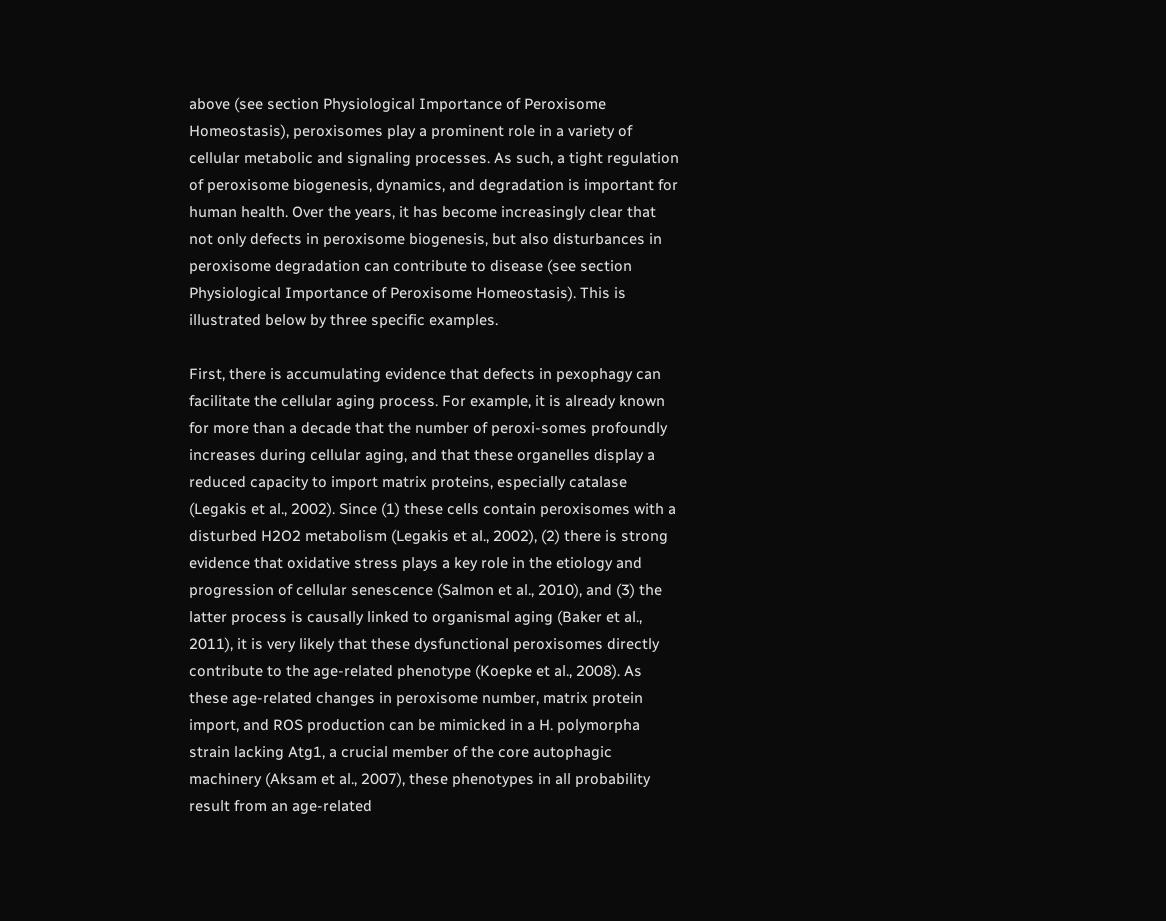above (see section Physiological Importance of Peroxisome Homeostasis), peroxisomes play a prominent role in a variety of cellular metabolic and signaling processes. As such, a tight regulation of peroxisome biogenesis, dynamics, and degradation is important for human health. Over the years, it has become increasingly clear that not only defects in peroxisome biogenesis, but also disturbances in peroxisome degradation can contribute to disease (see section Physiological Importance of Peroxisome Homeostasis). This is illustrated below by three specific examples.

First, there is accumulating evidence that defects in pexophagy can facilitate the cellular aging process. For example, it is already known for more than a decade that the number of peroxi-somes profoundly increases during cellular aging, and that these organelles display a reduced capacity to import matrix proteins, especially catalase (Legakis et al., 2002). Since (1) these cells contain peroxisomes with a disturbed H2O2 metabolism (Legakis et al., 2002), (2) there is strong evidence that oxidative stress plays a key role in the etiology and progression of cellular senescence (Salmon et al., 2010), and (3) the latter process is causally linked to organismal aging (Baker et al., 2011), it is very likely that these dysfunctional peroxisomes directly contribute to the age-related phenotype (Koepke et al., 2008). As these age-related changes in peroxisome number, matrix protein import, and ROS production can be mimicked in a H. polymorpha strain lacking Atg1, a crucial member of the core autophagic machinery (Aksam et al., 2007), these phenotypes in all probability result from an age-related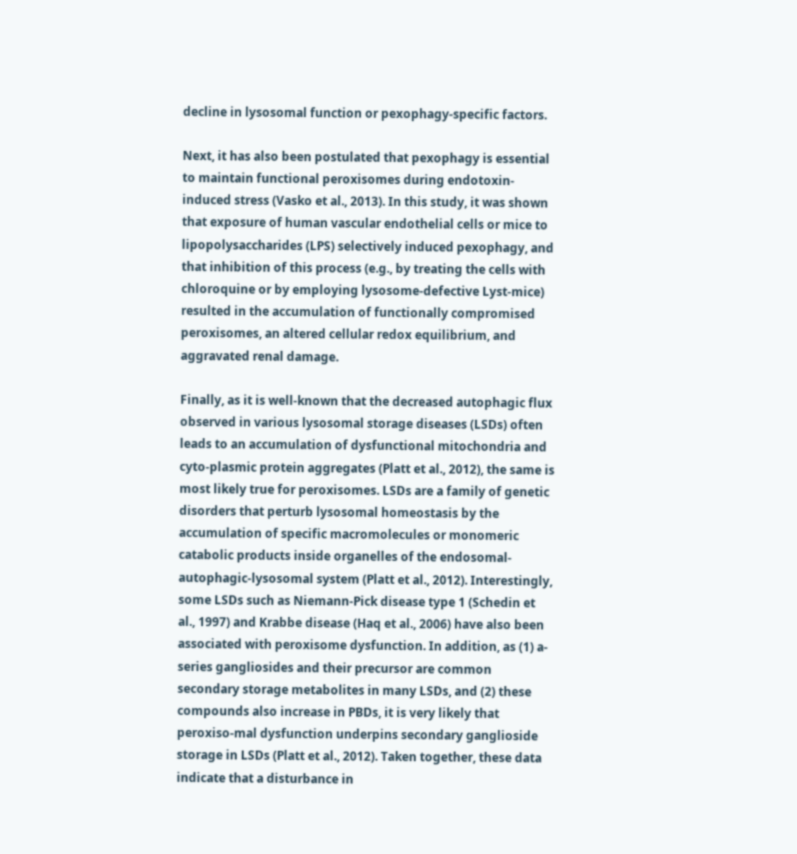decline in lysosomal function or pexophagy-specific factors.

Next, it has also been postulated that pexophagy is essential to maintain functional peroxisomes during endotoxin-induced stress (Vasko et al., 2013). In this study, it was shown that exposure of human vascular endothelial cells or mice to lipopolysaccharides (LPS) selectively induced pexophagy, and that inhibition of this process (e.g., by treating the cells with chloroquine or by employing lysosome-defective Lyst-mice) resulted in the accumulation of functionally compromised peroxisomes, an altered cellular redox equilibrium, and aggravated renal damage.

Finally, as it is well-known that the decreased autophagic flux observed in various lysosomal storage diseases (LSDs) often leads to an accumulation of dysfunctional mitochondria and cyto-plasmic protein aggregates (Platt et al., 2012), the same is most likely true for peroxisomes. LSDs are a family of genetic disorders that perturb lysosomal homeostasis by the accumulation of specific macromolecules or monomeric catabolic products inside organelles of the endosomal-autophagic-lysosomal system (Platt et al., 2012). Interestingly, some LSDs such as Niemann-Pick disease type 1 (Schedin et al., 1997) and Krabbe disease (Haq et al., 2006) have also been associated with peroxisome dysfunction. In addition, as (1) a-series gangliosides and their precursor are common secondary storage metabolites in many LSDs, and (2) these compounds also increase in PBDs, it is very likely that peroxiso-mal dysfunction underpins secondary ganglioside storage in LSDs (Platt et al., 2012). Taken together, these data indicate that a disturbance in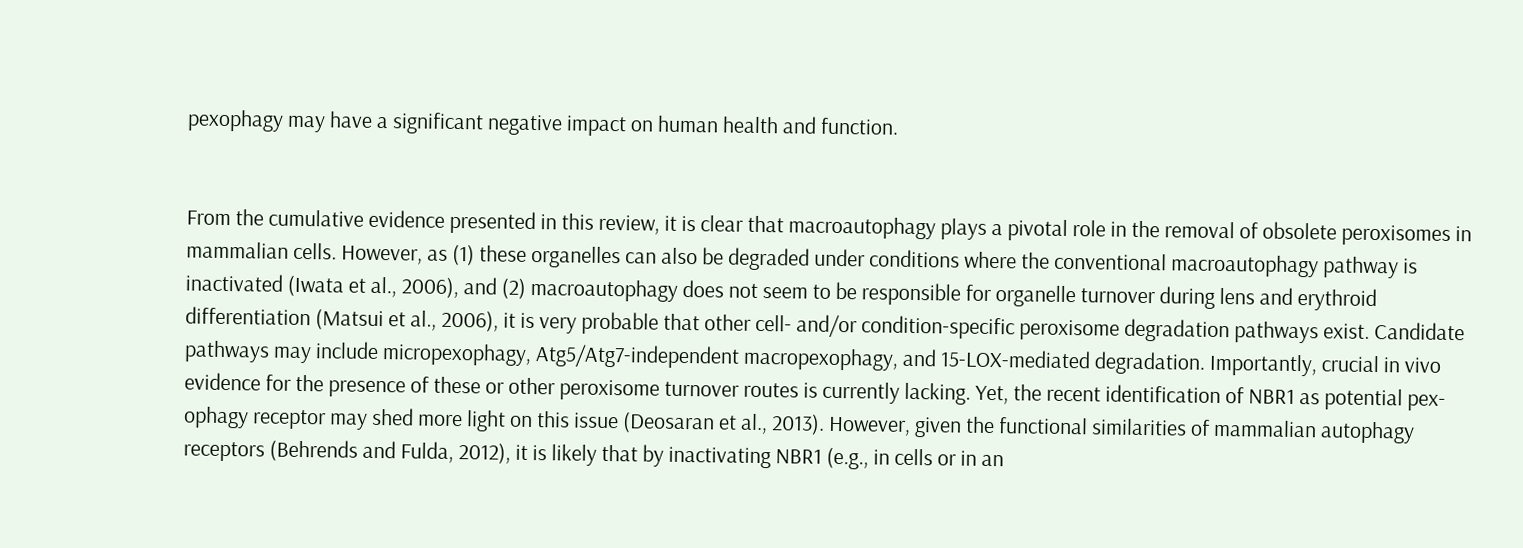pexophagy may have a significant negative impact on human health and function.


From the cumulative evidence presented in this review, it is clear that macroautophagy plays a pivotal role in the removal of obsolete peroxisomes in mammalian cells. However, as (1) these organelles can also be degraded under conditions where the conventional macroautophagy pathway is inactivated (Iwata et al., 2006), and (2) macroautophagy does not seem to be responsible for organelle turnover during lens and erythroid differentiation (Matsui et al., 2006), it is very probable that other cell- and/or condition-specific peroxisome degradation pathways exist. Candidate pathways may include micropexophagy, Atg5/Atg7-independent macropexophagy, and 15-LOX-mediated degradation. Importantly, crucial in vivo evidence for the presence of these or other peroxisome turnover routes is currently lacking. Yet, the recent identification of NBR1 as potential pex-ophagy receptor may shed more light on this issue (Deosaran et al., 2013). However, given the functional similarities of mammalian autophagy receptors (Behrends and Fulda, 2012), it is likely that by inactivating NBR1 (e.g., in cells or in an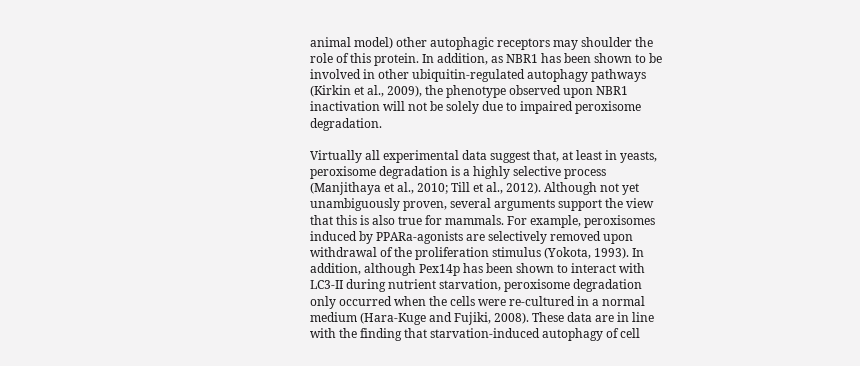animal model) other autophagic receptors may shoulder the role of this protein. In addition, as NBR1 has been shown to be involved in other ubiquitin-regulated autophagy pathways (Kirkin et al., 2009), the phenotype observed upon NBR1 inactivation will not be solely due to impaired peroxisome degradation.

Virtually all experimental data suggest that, at least in yeasts, peroxisome degradation is a highly selective process (Manjithaya et al., 2010; Till et al., 2012). Although not yet unambiguously proven, several arguments support the view that this is also true for mammals. For example, peroxisomes induced by PPARa-agonists are selectively removed upon withdrawal of the proliferation stimulus (Yokota, 1993). In addition, although Pex14p has been shown to interact with LC3-II during nutrient starvation, peroxisome degradation only occurred when the cells were re-cultured in a normal medium (Hara-Kuge and Fujiki, 2008). These data are in line with the finding that starvation-induced autophagy of cell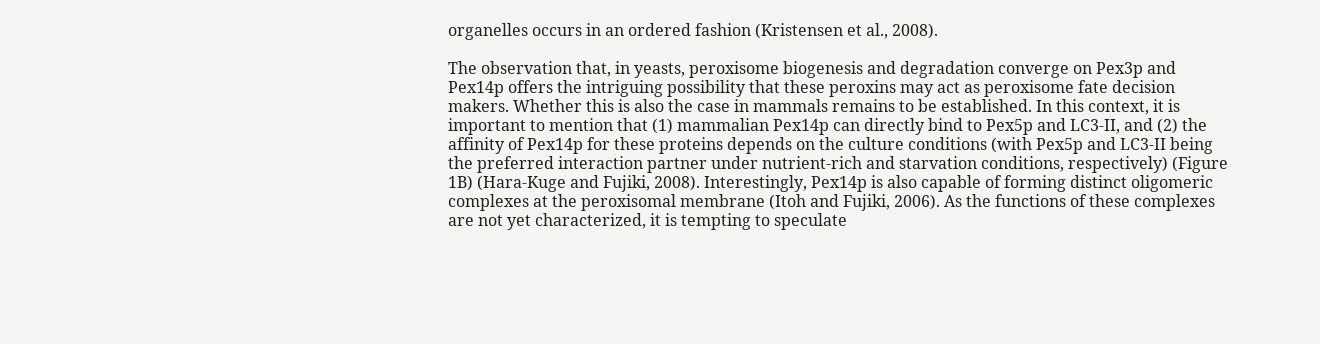organelles occurs in an ordered fashion (Kristensen et al., 2008).

The observation that, in yeasts, peroxisome biogenesis and degradation converge on Pex3p and Pex14p offers the intriguing possibility that these peroxins may act as peroxisome fate decision makers. Whether this is also the case in mammals remains to be established. In this context, it is important to mention that (1) mammalian Pex14p can directly bind to Pex5p and LC3-II, and (2) the affinity of Pex14p for these proteins depends on the culture conditions (with Pex5p and LC3-II being the preferred interaction partner under nutrient-rich and starvation conditions, respectively) (Figure 1B) (Hara-Kuge and Fujiki, 2008). Interestingly, Pex14p is also capable of forming distinct oligomeric complexes at the peroxisomal membrane (Itoh and Fujiki, 2006). As the functions of these complexes are not yet characterized, it is tempting to speculate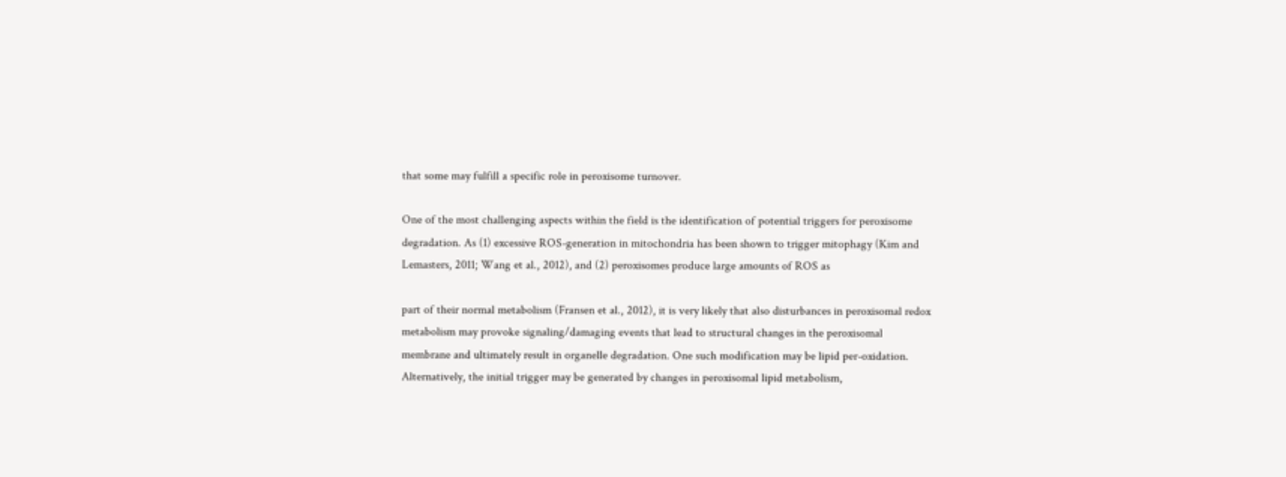that some may fulfill a specific role in peroxisome turnover.

One of the most challenging aspects within the field is the identification of potential triggers for peroxisome degradation. As (1) excessive ROS-generation in mitochondria has been shown to trigger mitophagy (Kim and Lemasters, 2011; Wang et al., 2012), and (2) peroxisomes produce large amounts of ROS as

part of their normal metabolism (Fransen et al., 2012), it is very likely that also disturbances in peroxisomal redox metabolism may provoke signaling/damaging events that lead to structural changes in the peroxisomal membrane and ultimately result in organelle degradation. One such modification may be lipid per-oxidation. Alternatively, the initial trigger may be generated by changes in peroxisomal lipid metabolism,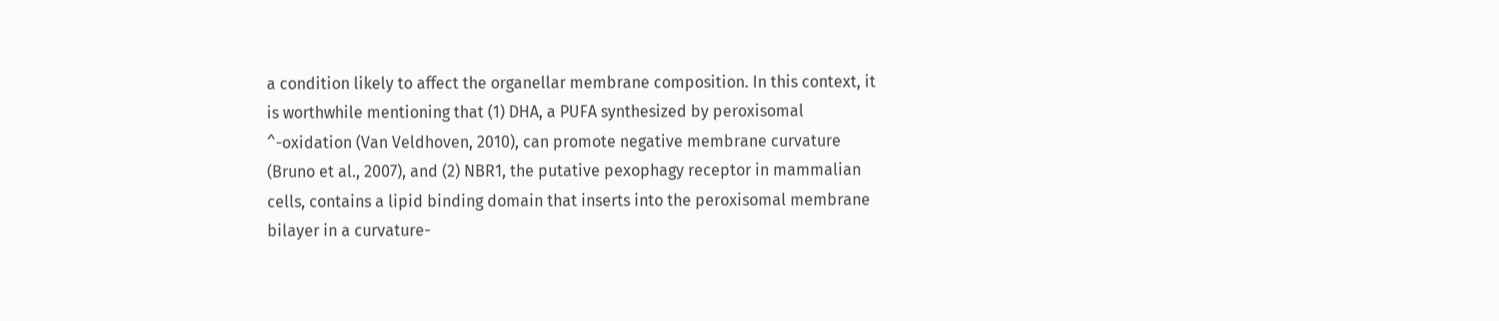a condition likely to affect the organellar membrane composition. In this context, it is worthwhile mentioning that (1) DHA, a PUFA synthesized by peroxisomal ^-oxidation (Van Veldhoven, 2010), can promote negative membrane curvature (Bruno et al., 2007), and (2) NBR1, the putative pexophagy receptor in mammalian cells, contains a lipid binding domain that inserts into the peroxisomal membrane bilayer in a curvature-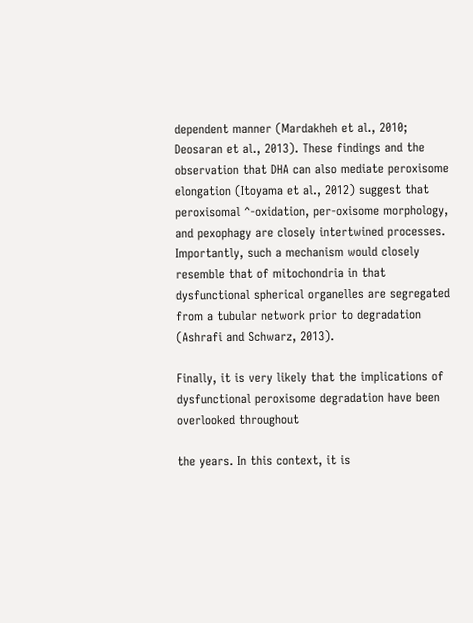dependent manner (Mardakheh et al., 2010; Deosaran et al., 2013). These findings and the observation that DHA can also mediate peroxisome elongation (Itoyama et al., 2012) suggest that peroxisomal ^-oxidation, per-oxisome morphology, and pexophagy are closely intertwined processes. Importantly, such a mechanism would closely resemble that of mitochondria in that dysfunctional spherical organelles are segregated from a tubular network prior to degradation (Ashrafi and Schwarz, 2013).

Finally, it is very likely that the implications of dysfunctional peroxisome degradation have been overlooked throughout

the years. In this context, it is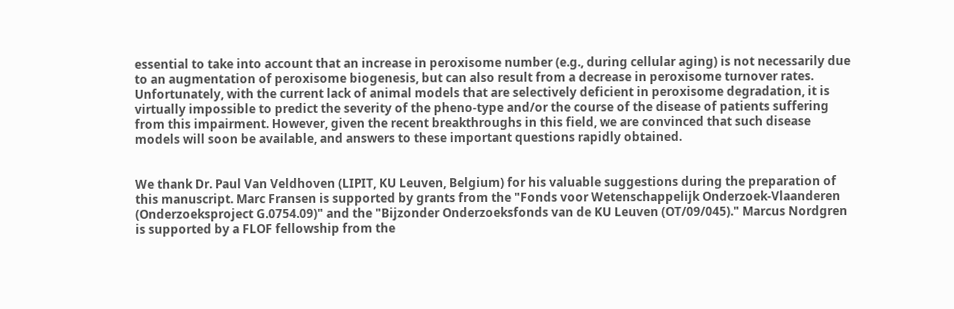essential to take into account that an increase in peroxisome number (e.g., during cellular aging) is not necessarily due to an augmentation of peroxisome biogenesis, but can also result from a decrease in peroxisome turnover rates. Unfortunately, with the current lack of animal models that are selectively deficient in peroxisome degradation, it is virtually impossible to predict the severity of the pheno-type and/or the course of the disease of patients suffering from this impairment. However, given the recent breakthroughs in this field, we are convinced that such disease models will soon be available, and answers to these important questions rapidly obtained.


We thank Dr. Paul Van Veldhoven (LIPIT, KU Leuven, Belgium) for his valuable suggestions during the preparation of this manuscript. Marc Fransen is supported by grants from the "Fonds voor Wetenschappelijk Onderzoek-Vlaanderen (Onderzoeksproject G.0754.09)" and the "Bijzonder Onderzoeksfonds van de KU Leuven (OT/09/045)." Marcus Nordgren is supported by a FLOF fellowship from the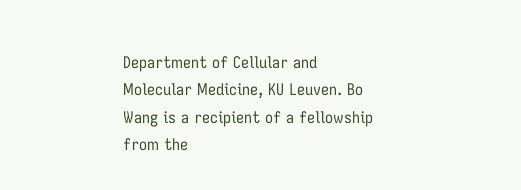Department of Cellular and Molecular Medicine, KU Leuven. Bo Wang is a recipient of a fellowship from the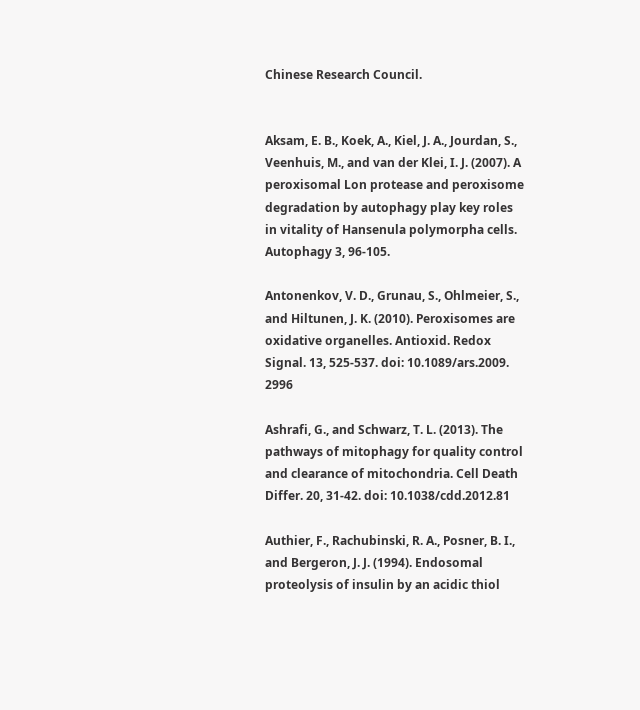Chinese Research Council.


Aksam, E. B., Koek, A., Kiel, J. A., Jourdan, S., Veenhuis, M., and van der Klei, I. J. (2007). A peroxisomal Lon protease and peroxisome degradation by autophagy play key roles in vitality of Hansenula polymorpha cells. Autophagy 3, 96-105.

Antonenkov, V. D., Grunau, S., Ohlmeier, S., and Hiltunen, J. K. (2010). Peroxisomes are oxidative organelles. Antioxid. Redox Signal. 13, 525-537. doi: 10.1089/ars.2009. 2996

Ashrafi, G., and Schwarz, T. L. (2013). The pathways of mitophagy for quality control and clearance of mitochondria. Cell Death Differ. 20, 31-42. doi: 10.1038/cdd.2012.81

Authier, F., Rachubinski, R. A., Posner, B. I., and Bergeron, J. J. (1994). Endosomal proteolysis of insulin by an acidic thiol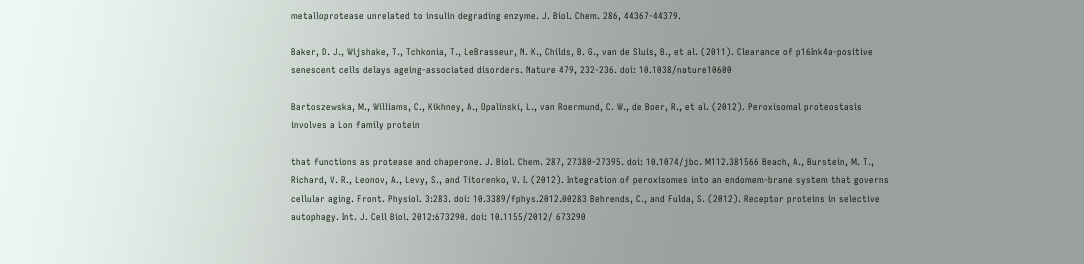metalloprotease unrelated to insulin degrading enzyme. J. Biol. Chem. 286, 44367-44379.

Baker, D. J., Wijshake, T., Tchkonia, T., LeBrasseur, N. K., Childs, B. G., van de Sluis, B., et al. (2011). Clearance of p16Ink4a-positive senescent cells delays ageing-associated disorders. Nature 479, 232-236. doi: 10.1038/nature10600

Bartoszewska, M., Williams, C., Kikhney, A., Opalinski, L., van Roermund, C. W., de Boer, R., et al. (2012). Peroxisomal proteostasis involves a Lon family protein

that functions as protease and chaperone. J. Biol. Chem. 287, 27380-27395. doi: 10.1074/jbc. M112.381566 Beach, A., Burstein, M. T., Richard, V. R., Leonov, A., Levy, S., and Titorenko, V. I. (2012). Integration of peroxisomes into an endomem-brane system that governs cellular aging. Front. Physiol. 3:283. doi: 10.3389/fphys.2012.00283 Behrends, C., and Fulda, S. (2012). Receptor proteins in selective autophagy. Int. J. Cell Biol. 2012:673290. doi: 10.1155/2012/ 673290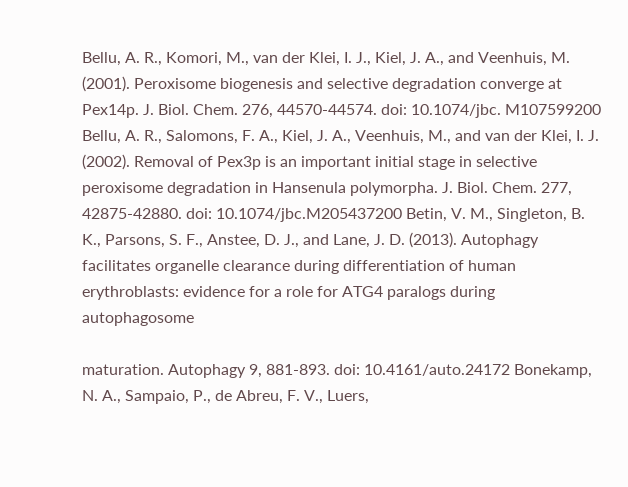Bellu, A. R., Komori, M., van der Klei, I. J., Kiel, J. A., and Veenhuis, M. (2001). Peroxisome biogenesis and selective degradation converge at Pex14p. J. Biol. Chem. 276, 44570-44574. doi: 10.1074/jbc. M107599200 Bellu, A. R., Salomons, F. A., Kiel, J. A., Veenhuis, M., and van der Klei, I. J. (2002). Removal of Pex3p is an important initial stage in selective peroxisome degradation in Hansenula polymorpha. J. Biol. Chem. 277, 42875-42880. doi: 10.1074/jbc.M205437200 Betin, V. M., Singleton, B. K., Parsons, S. F., Anstee, D. J., and Lane, J. D. (2013). Autophagy facilitates organelle clearance during differentiation of human erythroblasts: evidence for a role for ATG4 paralogs during autophagosome

maturation. Autophagy 9, 881-893. doi: 10.4161/auto.24172 Bonekamp, N. A., Sampaio, P., de Abreu, F. V., Luers,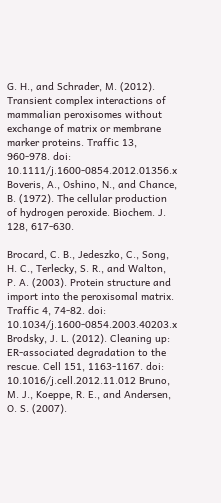G. H., and Schrader, M. (2012). Transient complex interactions of mammalian peroxisomes without exchange of matrix or membrane marker proteins. Traffic 13, 960-978. doi: 10.1111/j.1600-0854.2012.01356.x Boveris, A., Oshino, N., and Chance, B. (1972). The cellular production of hydrogen peroxide. Biochem. J. 128, 617-630.

Brocard, C. B., Jedeszko, C., Song, H. C., Terlecky, S. R., and Walton, P. A. (2003). Protein structure and import into the peroxisomal matrix. Traffic 4, 74-82. doi: 10.1034/j.1600-0854.2003.40203.x Brodsky, J. L. (2012). Cleaning up: ER-associated degradation to the rescue. Cell 151, 1163-1167. doi: 10.1016/j.cell.2012.11.012 Bruno, M. J., Koeppe, R. E., and Andersen, O. S. (2007).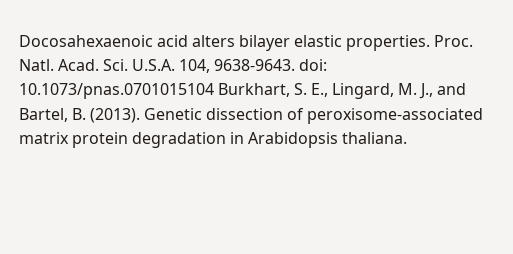Docosahexaenoic acid alters bilayer elastic properties. Proc. Natl. Acad. Sci. U.S.A. 104, 9638-9643. doi: 10.1073/pnas.0701015104 Burkhart, S. E., Lingard, M. J., and Bartel, B. (2013). Genetic dissection of peroxisome-associated matrix protein degradation in Arabidopsis thaliana.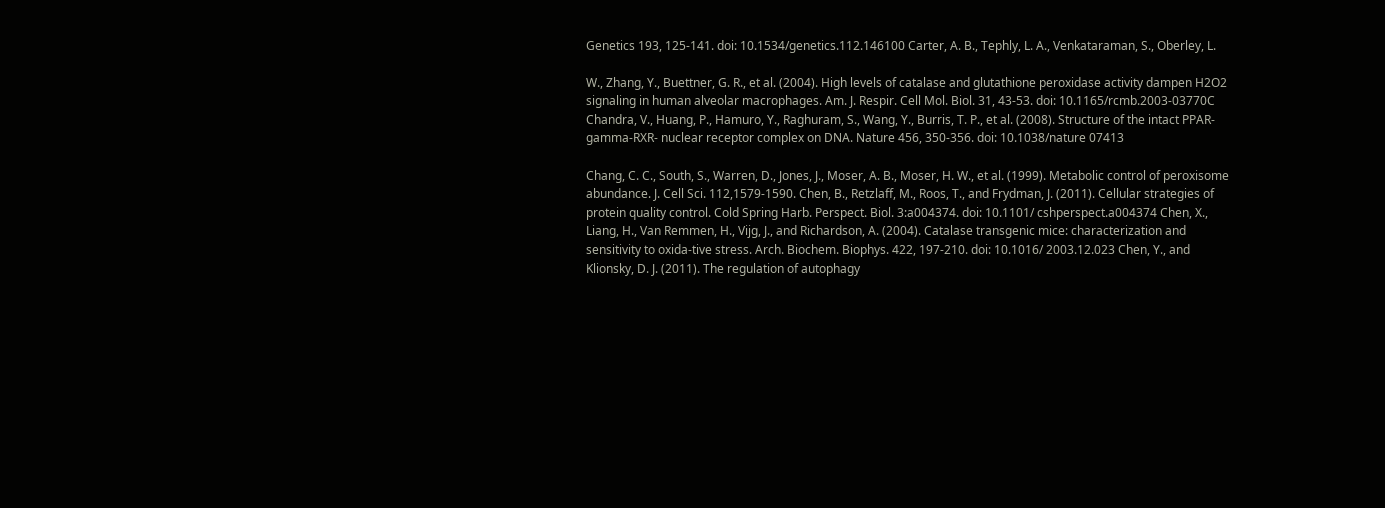Genetics 193, 125-141. doi: 10.1534/genetics.112.146100 Carter, A. B., Tephly, L. A., Venkataraman, S., Oberley, L.

W., Zhang, Y., Buettner, G. R., et al. (2004). High levels of catalase and glutathione peroxidase activity dampen H2O2 signaling in human alveolar macrophages. Am. J. Respir. Cell Mol. Biol. 31, 43-53. doi: 10.1165/rcmb.2003-03770C Chandra, V., Huang, P., Hamuro, Y., Raghuram, S., Wang, Y., Burris, T. P., et al. (2008). Structure of the intact PPAR-gamma-RXR- nuclear receptor complex on DNA. Nature 456, 350-356. doi: 10.1038/nature 07413

Chang, C. C., South, S., Warren, D., Jones, J., Moser, A. B., Moser, H. W., et al. (1999). Metabolic control of peroxisome abundance. J. Cell Sci. 112,1579-1590. Chen, B., Retzlaff, M., Roos, T., and Frydman, J. (2011). Cellular strategies of protein quality control. Cold Spring Harb. Perspect. Biol. 3:a004374. doi: 10.1101/ cshperspect.a004374 Chen, X., Liang, H., Van Remmen, H., Vijg, J., and Richardson, A. (2004). Catalase transgenic mice: characterization and sensitivity to oxida-tive stress. Arch. Biochem. Biophys. 422, 197-210. doi: 10.1016/ 2003.12.023 Chen, Y., and Klionsky, D. J. (2011). The regulation of autophagy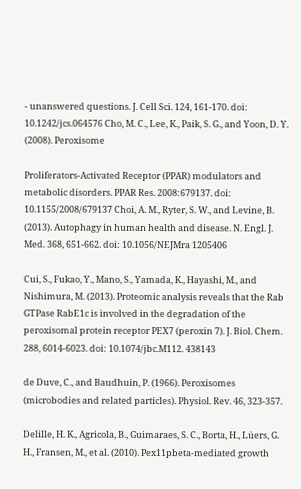- unanswered questions. J. Cell Sci. 124, 161-170. doi: 10.1242/jcs.064576 Cho, M. C., Lee, K., Paik, S. G., and Yoon, D. Y. (2008). Peroxisome

Proliferators-Activated Receptor (PPAR) modulators and metabolic disorders. PPAR Res. 2008:679137. doi: 10.1155/2008/679137 Choi, A. M., Ryter, S. W., and Levine, B. (2013). Autophagy in human health and disease. N. Engl. J. Med. 368, 651-662. doi: 10.1056/NEJMra 1205406

Cui, S., Fukao, Y., Mano, S., Yamada, K., Hayashi, M., and Nishimura, M. (2013). Proteomic analysis reveals that the Rab GTPase RabE1c is involved in the degradation of the peroxisomal protein receptor PEX7 (peroxin 7). J. Biol. Chem. 288, 6014-6023. doi: 10.1074/jbc.M112. 438143

de Duve, C., and Baudhuin, P. (1966). Peroxisomes (microbodies and related particles). Physiol. Rev. 46, 323-357.

Delille, H. K., Agricola, B., Guimaraes, S. C., Borta, H., Lüers, G. H., Fransen, M., et al. (2010). Pex11pbeta-mediated growth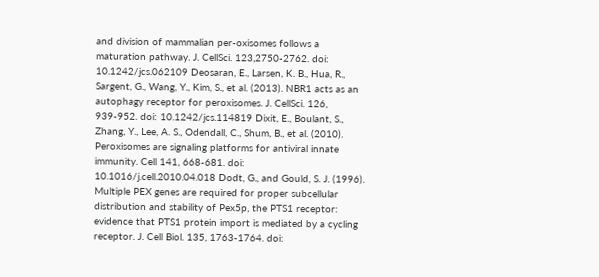and division of mammalian per-oxisomes follows a maturation pathway. J. CellSci. 123,2750-2762. doi: 10.1242/jcs.062109 Deosaran, E., Larsen, K. B., Hua, R., Sargent, G., Wang, Y., Kim, S., et al. (2013). NBR1 acts as an autophagy receptor for peroxisomes. J. CellSci. 126, 939-952. doi: 10.1242/jcs.114819 Dixit, E., Boulant, S., Zhang, Y., Lee, A. S., Odendall, C., Shum, B., et al. (2010). Peroxisomes are signaling platforms for antiviral innate immunity. Cell 141, 668-681. doi: 10.1016/j.cell.2010.04.018 Dodt, G., and Gould, S. J. (1996). Multiple PEX genes are required for proper subcellular distribution and stability of Pex5p, the PTS1 receptor: evidence that PTS1 protein import is mediated by a cycling receptor. J. Cell Biol. 135, 1763-1764. doi: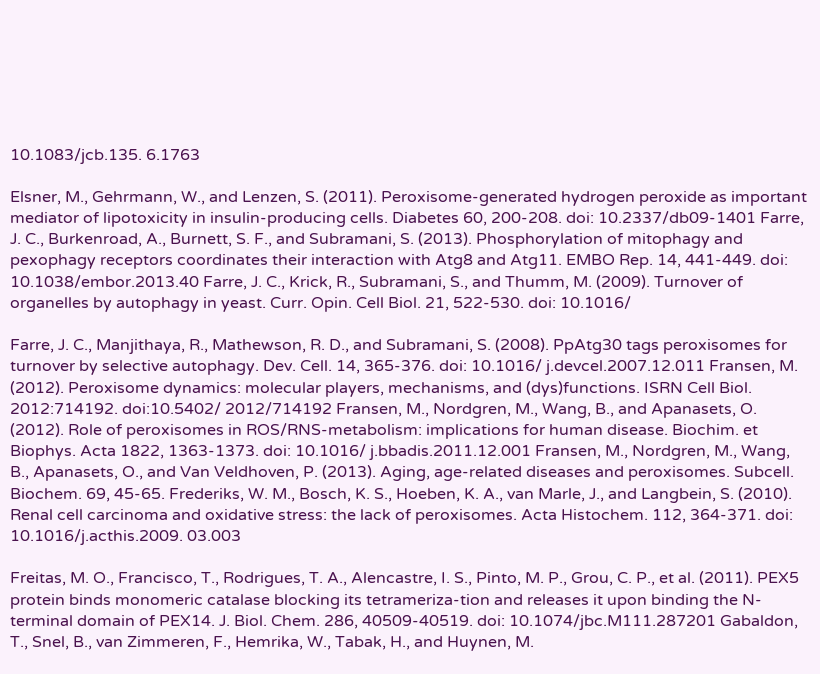10.1083/jcb.135. 6.1763

Elsner, M., Gehrmann, W., and Lenzen, S. (2011). Peroxisome-generated hydrogen peroxide as important mediator of lipotoxicity in insulin-producing cells. Diabetes 60, 200-208. doi: 10.2337/db09-1401 Farre, J. C., Burkenroad, A., Burnett, S. F., and Subramani, S. (2013). Phosphorylation of mitophagy and pexophagy receptors coordinates their interaction with Atg8 and Atg11. EMBO Rep. 14, 441-449. doi: 10.1038/embor.2013.40 Farre, J. C., Krick, R., Subramani, S., and Thumm, M. (2009). Turnover of organelles by autophagy in yeast. Curr. Opin. Cell Biol. 21, 522-530. doi: 10.1016/

Farre, J. C., Manjithaya, R., Mathewson, R. D., and Subramani, S. (2008). PpAtg30 tags peroxisomes for turnover by selective autophagy. Dev. Cell. 14, 365-376. doi: 10.1016/ j.devcel.2007.12.011 Fransen, M. (2012). Peroxisome dynamics: molecular players, mechanisms, and (dys)functions. ISRN Cell Biol. 2012:714192. doi:10.5402/ 2012/714192 Fransen, M., Nordgren, M., Wang, B., and Apanasets, O. (2012). Role of peroxisomes in ROS/RNS-metabolism: implications for human disease. Biochim. et Biophys. Acta 1822, 1363-1373. doi: 10.1016/ j.bbadis.2011.12.001 Fransen, M., Nordgren, M., Wang, B., Apanasets, O., and Van Veldhoven, P. (2013). Aging, age-related diseases and peroxisomes. Subcell. Biochem. 69, 45-65. Frederiks, W. M., Bosch, K. S., Hoeben, K. A., van Marle, J., and Langbein, S. (2010). Renal cell carcinoma and oxidative stress: the lack of peroxisomes. Acta Histochem. 112, 364-371. doi: 10.1016/j.acthis.2009. 03.003

Freitas, M. O., Francisco, T., Rodrigues, T. A., Alencastre, I. S., Pinto, M. P., Grou, C. P., et al. (2011). PEX5 protein binds monomeric catalase blocking its tetrameriza-tion and releases it upon binding the N-terminal domain of PEX14. J. Biol. Chem. 286, 40509-40519. doi: 10.1074/jbc.M111.287201 Gabaldon, T., Snel, B., van Zimmeren, F., Hemrika, W., Tabak, H., and Huynen, M.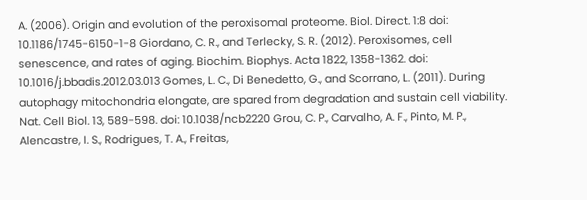A. (2006). Origin and evolution of the peroxisomal proteome. Biol. Direct. 1:8 doi: 10.1186/1745-6150-1-8 Giordano, C. R., and Terlecky, S. R. (2012). Peroxisomes, cell senescence, and rates of aging. Biochim. Biophys. Acta 1822, 1358-1362. doi: 10.1016/j.bbadis.2012.03.013 Gomes, L. C., Di Benedetto, G., and Scorrano, L. (2011). During autophagy mitochondria elongate, are spared from degradation and sustain cell viability. Nat. Cell Biol. 13, 589-598. doi: 10.1038/ncb2220 Grou, C. P., Carvalho, A. F., Pinto, M. P., Alencastre, I. S., Rodrigues, T. A., Freitas,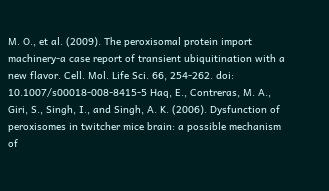M. O., et al. (2009). The peroxisomal protein import machinery-a case report of transient ubiquitination with a new flavor. Cell. Mol. Life Sci. 66, 254-262. doi: 10.1007/s00018-008-8415-5 Haq, E., Contreras, M. A., Giri, S., Singh, I., and Singh, A. K. (2006). Dysfunction of peroxisomes in twitcher mice brain: a possible mechanism of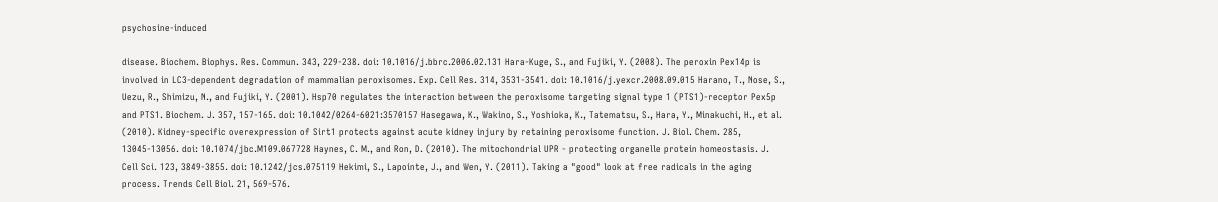psychosine-induced

disease. Biochem. Biophys. Res. Commun. 343, 229-238. doi: 10.1016/j.bbrc.2006.02.131 Hara-Kuge, S., and Fujiki, Y. (2008). The peroxin Pex14p is involved in LC3-dependent degradation of mammalian peroxisomes. Exp. Cell Res. 314, 3531-3541. doi: 10.1016/j.yexcr.2008.09.015 Harano, T., Nose, S., Uezu, R., Shimizu, N., and Fujiki, Y. (2001). Hsp70 regulates the interaction between the peroxisome targeting signal type 1 (PTS1)-receptor Pex5p and PTS1. Biochem. J. 357, 157-165. doi: 10.1042/0264-6021:3570157 Hasegawa, K., Wakino, S., Yoshioka, K., Tatematsu, S., Hara, Y., Minakuchi, H., et al. (2010). Kidney-specific overexpression of Sirt1 protects against acute kidney injury by retaining peroxisome function. J. Biol. Chem. 285, 13045-13056. doi: 10.1074/jbc.M109.067728 Haynes, C. M., and Ron, D. (2010). The mitochondrial UPR - protecting organelle protein homeostasis. J. Cell Sci. 123, 3849-3855. doi: 10.1242/jcs.075119 Hekimi, S., Lapointe, J., and Wen, Y. (2011). Taking a "good" look at free radicals in the aging process. Trends Cell Biol. 21, 569-576.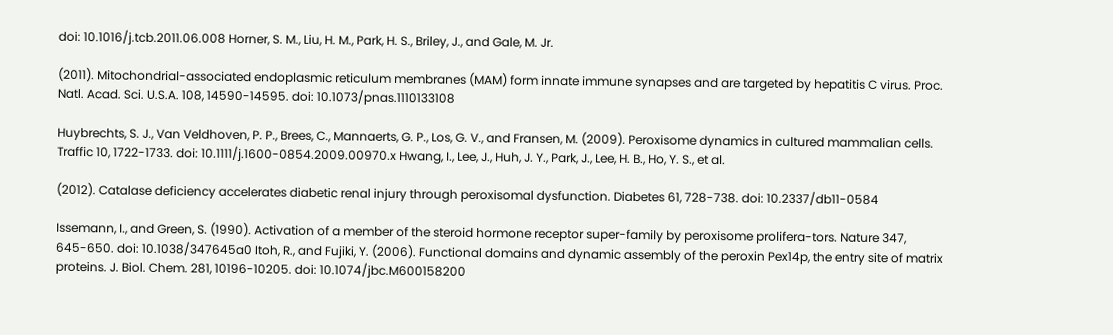doi: 10.1016/j.tcb.2011.06.008 Horner, S. M., Liu, H. M., Park, H. S., Briley, J., and Gale, M. Jr.

(2011). Mitochondrial-associated endoplasmic reticulum membranes (MAM) form innate immune synapses and are targeted by hepatitis C virus. Proc. Natl. Acad. Sci. U.S.A. 108, 14590-14595. doi: 10.1073/pnas.1110133108

Huybrechts, S. J., Van Veldhoven, P. P., Brees, C., Mannaerts, G. P., Los, G. V., and Fransen, M. (2009). Peroxisome dynamics in cultured mammalian cells. Traffic 10, 1722-1733. doi: 10.1111/j.1600-0854.2009.00970.x Hwang, I., Lee, J., Huh, J. Y., Park, J., Lee, H. B., Ho, Y. S., et al.

(2012). Catalase deficiency accelerates diabetic renal injury through peroxisomal dysfunction. Diabetes 61, 728-738. doi: 10.2337/db11-0584

Issemann, I., and Green, S. (1990). Activation of a member of the steroid hormone receptor super-family by peroxisome prolifera-tors. Nature 347, 645-650. doi: 10.1038/347645a0 Itoh, R., and Fujiki, Y. (2006). Functional domains and dynamic assembly of the peroxin Pex14p, the entry site of matrix proteins. J. Biol. Chem. 281, 10196-10205. doi: 10.1074/jbc.M600158200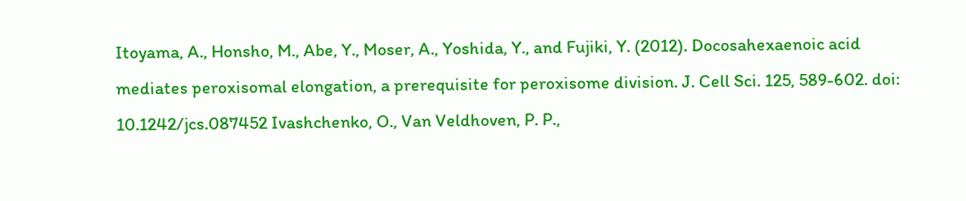Itoyama, A., Honsho, M., Abe, Y., Moser, A., Yoshida, Y., and Fujiki, Y. (2012). Docosahexaenoic acid mediates peroxisomal elongation, a prerequisite for peroxisome division. J. Cell Sci. 125, 589-602. doi: 10.1242/jcs.087452 Ivashchenko, O., Van Veldhoven, P. P.,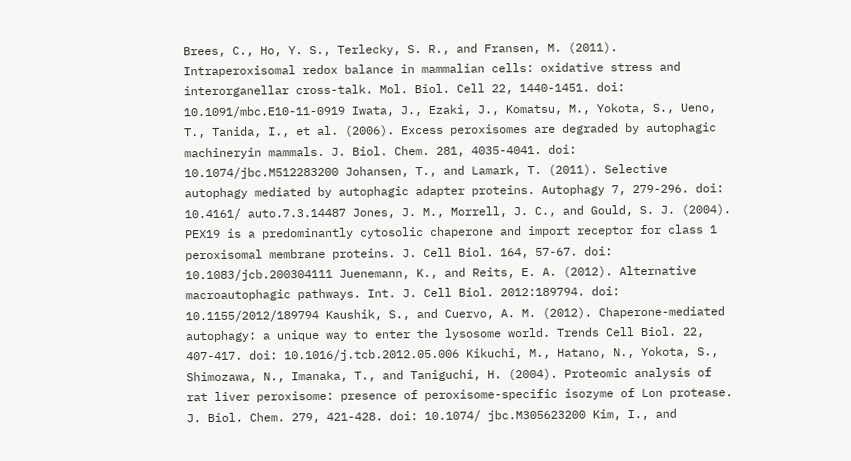Brees, C., Ho, Y. S., Terlecky, S. R., and Fransen, M. (2011). Intraperoxisomal redox balance in mammalian cells: oxidative stress and interorganellar cross-talk. Mol. Biol. Cell 22, 1440-1451. doi: 10.1091/mbc.E10-11-0919 Iwata, J., Ezaki, J., Komatsu, M., Yokota, S., Ueno, T., Tanida, I., et al. (2006). Excess peroxisomes are degraded by autophagic machineryin mammals. J. Biol. Chem. 281, 4035-4041. doi: 10.1074/jbc.M512283200 Johansen, T., and Lamark, T. (2011). Selective autophagy mediated by autophagic adapter proteins. Autophagy 7, 279-296. doi: 10.4161/ auto.7.3.14487 Jones, J. M., Morrell, J. C., and Gould, S. J. (2004). PEX19 is a predominantly cytosolic chaperone and import receptor for class 1 peroxisomal membrane proteins. J. Cell Biol. 164, 57-67. doi: 10.1083/jcb.200304111 Juenemann, K., and Reits, E. A. (2012). Alternative macroautophagic pathways. Int. J. Cell Biol. 2012:189794. doi: 10.1155/2012/189794 Kaushik, S., and Cuervo, A. M. (2012). Chaperone-mediated autophagy: a unique way to enter the lysosome world. Trends Cell Biol. 22, 407-417. doi: 10.1016/j.tcb.2012.05.006 Kikuchi, M., Hatano, N., Yokota, S., Shimozawa, N., Imanaka, T., and Taniguchi, H. (2004). Proteomic analysis of rat liver peroxisome: presence of peroxisome-specific isozyme of Lon protease. J. Biol. Chem. 279, 421-428. doi: 10.1074/ jbc.M305623200 Kim, I., and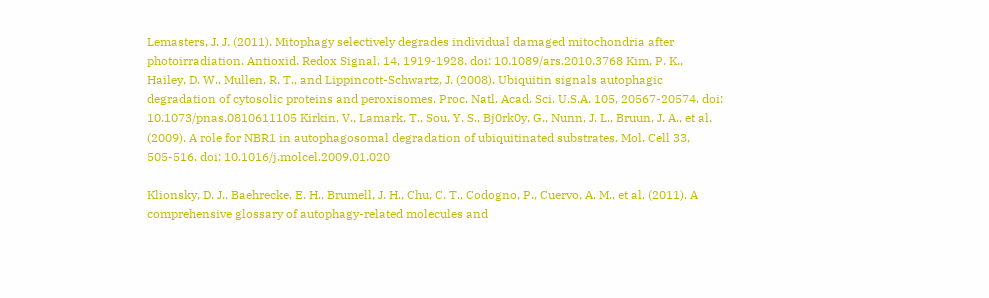Lemasters, J. J. (2011). Mitophagy selectively degrades individual damaged mitochondria after photoirradiation. Antioxid. Redox Signal. 14, 1919-1928. doi: 10.1089/ars.2010.3768 Kim, P. K., Hailey, D. W., Mullen, R. T., and Lippincott-Schwartz, J. (2008). Ubiquitin signals autophagic degradation of cytosolic proteins and peroxisomes. Proc. Natl. Acad. Sci. U.S.A. 105, 20567-20574. doi: 10.1073/pnas.0810611105 Kirkin, V., Lamark, T., Sou, Y. S., Bj0rk0y, G., Nunn, J. L., Bruun, J. A., et al. (2009). A role for NBR1 in autophagosomal degradation of ubiquitinated substrates. Mol. Cell 33, 505-516. doi: 10.1016/j.molcel.2009.01.020

Klionsky, D. J., Baehrecke, E. H., Brumell, J. H., Chu, C. T., Codogno, P., Cuervo, A. M., et al. (2011). A comprehensive glossary of autophagy-related molecules and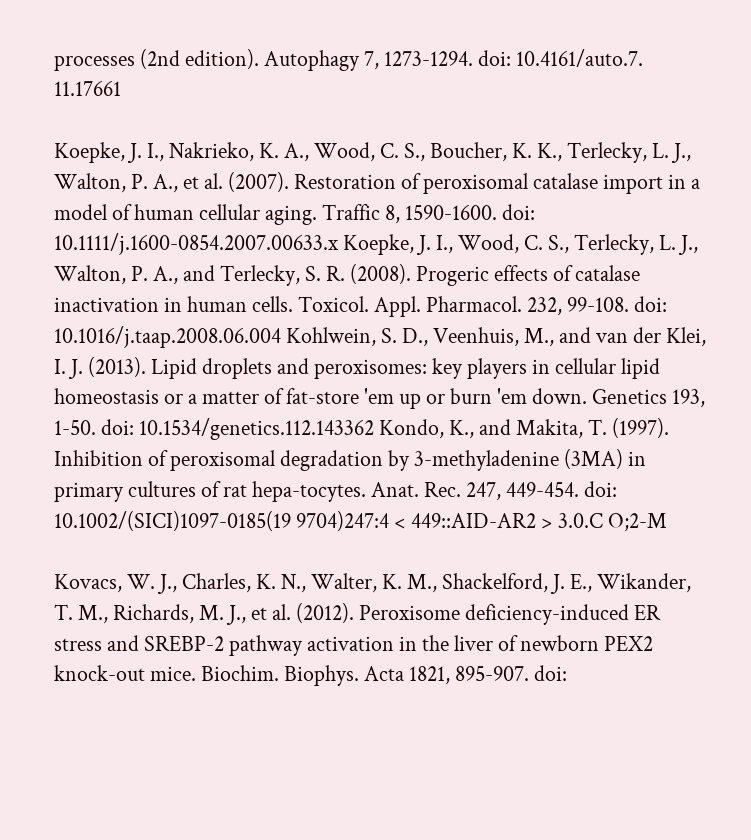processes (2nd edition). Autophagy 7, 1273-1294. doi: 10.4161/auto.7. 11.17661

Koepke, J. I., Nakrieko, K. A., Wood, C. S., Boucher, K. K., Terlecky, L. J., Walton, P. A., et al. (2007). Restoration of peroxisomal catalase import in a model of human cellular aging. Traffic 8, 1590-1600. doi: 10.1111/j.1600-0854.2007.00633.x Koepke, J. I., Wood, C. S., Terlecky, L. J., Walton, P. A., and Terlecky, S. R. (2008). Progeric effects of catalase inactivation in human cells. Toxicol. Appl. Pharmacol. 232, 99-108. doi: 10.1016/j.taap.2008.06.004 Kohlwein, S. D., Veenhuis, M., and van der Klei, I. J. (2013). Lipid droplets and peroxisomes: key players in cellular lipid homeostasis or a matter of fat-store 'em up or burn 'em down. Genetics 193, 1-50. doi: 10.1534/genetics.112.143362 Kondo, K., and Makita, T. (1997). Inhibition of peroxisomal degradation by 3-methyladenine (3MA) in primary cultures of rat hepa-tocytes. Anat. Rec. 247, 449-454. doi: 10.1002/(SICI)1097-0185(19 9704)247:4 < 449::AID-AR2 > 3.0.C O;2-M

Kovacs, W. J., Charles, K. N., Walter, K. M., Shackelford, J. E., Wikander, T. M., Richards, M. J., et al. (2012). Peroxisome deficiency-induced ER stress and SREBP-2 pathway activation in the liver of newborn PEX2 knock-out mice. Biochim. Biophys. Acta 1821, 895-907. doi: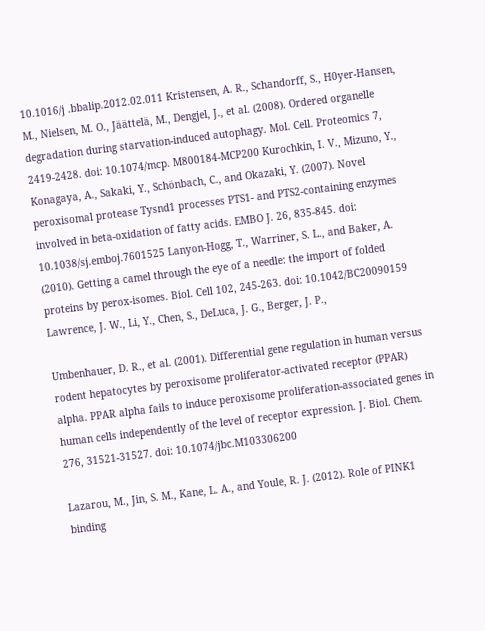10.1016/j .bbalip.2012.02.011 Kristensen, A. R., Schandorff, S., H0yer-Hansen, M., Nielsen, M. O., Jäättelä, M., Dengjel, J., et al. (2008). Ordered organelle degradation during starvation-induced autophagy. Mol. Cell. Proteomics 7, 2419-2428. doi: 10.1074/mcp. M800184-MCP200 Kurochkin, I. V., Mizuno, Y., Konagaya, A., Sakaki, Y., Schönbach, C., and Okazaki, Y. (2007). Novel peroxisomal protease Tysnd1 processes PTS1- and PTS2-containing enzymes involved in beta-oxidation of fatty acids. EMBO J. 26, 835-845. doi: 10.1038/sj.emboj.7601525 Lanyon-Hogg, T., Warriner, S. L., and Baker, A. (2010). Getting a camel through the eye of a needle: the import of folded proteins by perox-isomes. Biol. Cell 102, 245-263. doi: 10.1042/BC20090159 Lawrence, J. W., Li, Y., Chen, S., DeLuca, J. G., Berger, J. P.,

Umbenhauer, D. R., et al. (2001). Differential gene regulation in human versus rodent hepatocytes by peroxisome proliferator-activated receptor (PPAR) alpha. PPAR alpha fails to induce peroxisome proliferation-associated genes in human cells independently of the level of receptor expression. J. Biol. Chem. 276, 31521-31527. doi: 10.1074/jbc.M103306200

Lazarou, M., Jin, S. M., Kane, L. A., and Youle, R. J. (2012). Role of PINK1 binding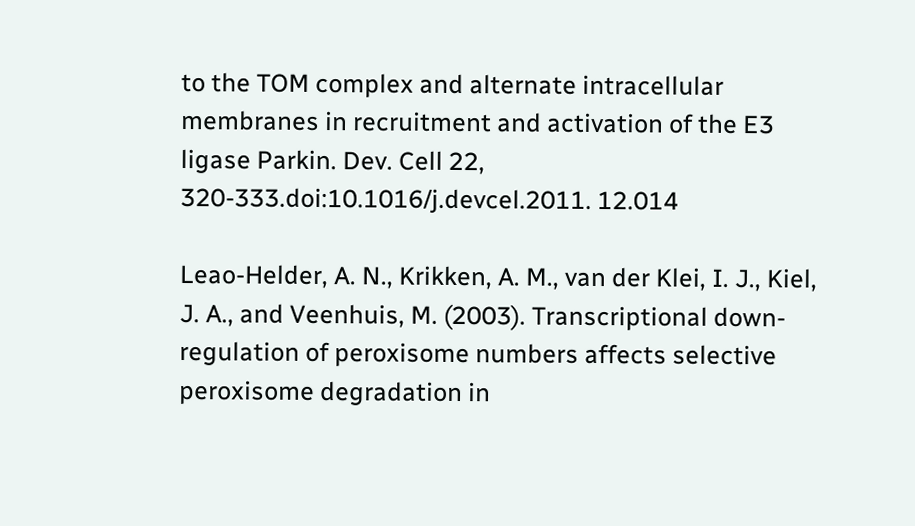to the TOM complex and alternate intracellular membranes in recruitment and activation of the E3 ligase Parkin. Dev. Cell 22, 320-333.doi:10.1016/j.devcel.2011. 12.014

Leao-Helder, A. N., Krikken, A. M., van der Klei, I. J., Kiel, J. A., and Veenhuis, M. (2003). Transcriptional down-regulation of peroxisome numbers affects selective peroxisome degradation in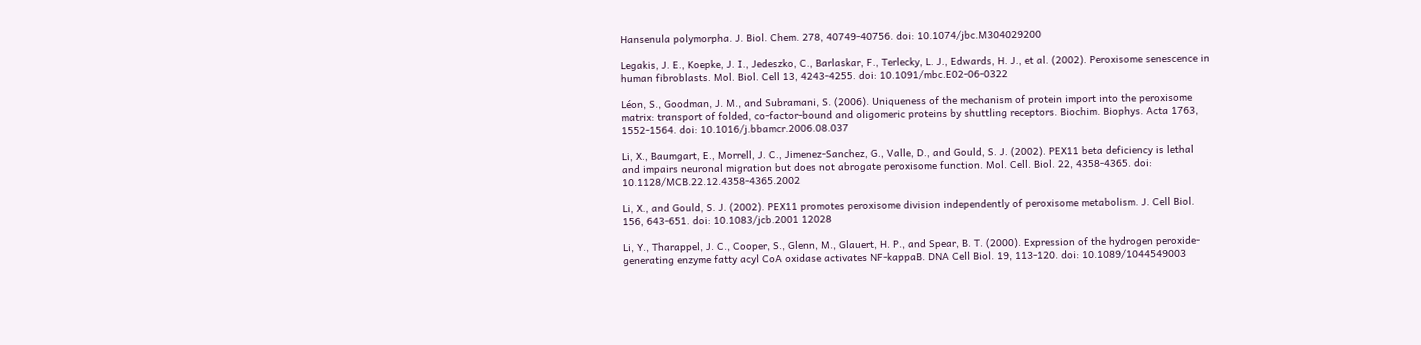Hansenula polymorpha. J. Biol. Chem. 278, 40749-40756. doi: 10.1074/jbc.M304029200

Legakis, J. E., Koepke, J. I., Jedeszko, C., Barlaskar, F., Terlecky, L. J., Edwards, H. J., et al. (2002). Peroxisome senescence in human fibroblasts. Mol. Biol. Cell 13, 4243-4255. doi: 10.1091/mbc.E02-06-0322

Léon, S., Goodman, J. M., and Subramani, S. (2006). Uniqueness of the mechanism of protein import into the peroxisome matrix: transport of folded, co-factor-bound and oligomeric proteins by shuttling receptors. Biochim. Biophys. Acta 1763, 1552-1564. doi: 10.1016/j.bbamcr.2006.08.037

Li, X., Baumgart, E., Morrell, J. C., Jimenez-Sanchez, G., Valle, D., and Gould, S. J. (2002). PEX11 beta deficiency is lethal and impairs neuronal migration but does not abrogate peroxisome function. Mol. Cell. Biol. 22, 4358-4365. doi: 10.1128/MCB.22.12.4358-4365.2002

Li, X., and Gould, S. J. (2002). PEX11 promotes peroxisome division independently of peroxisome metabolism. J. Cell Biol. 156, 643-651. doi: 10.1083/jcb.2001 12028

Li, Y., Tharappel, J. C., Cooper, S., Glenn, M., Glauert, H. P., and Spear, B. T. (2000). Expression of the hydrogen peroxide-generating enzyme fatty acyl CoA oxidase activates NF-kappaB. DNA Cell Biol. 19, 113-120. doi: 10.1089/1044549003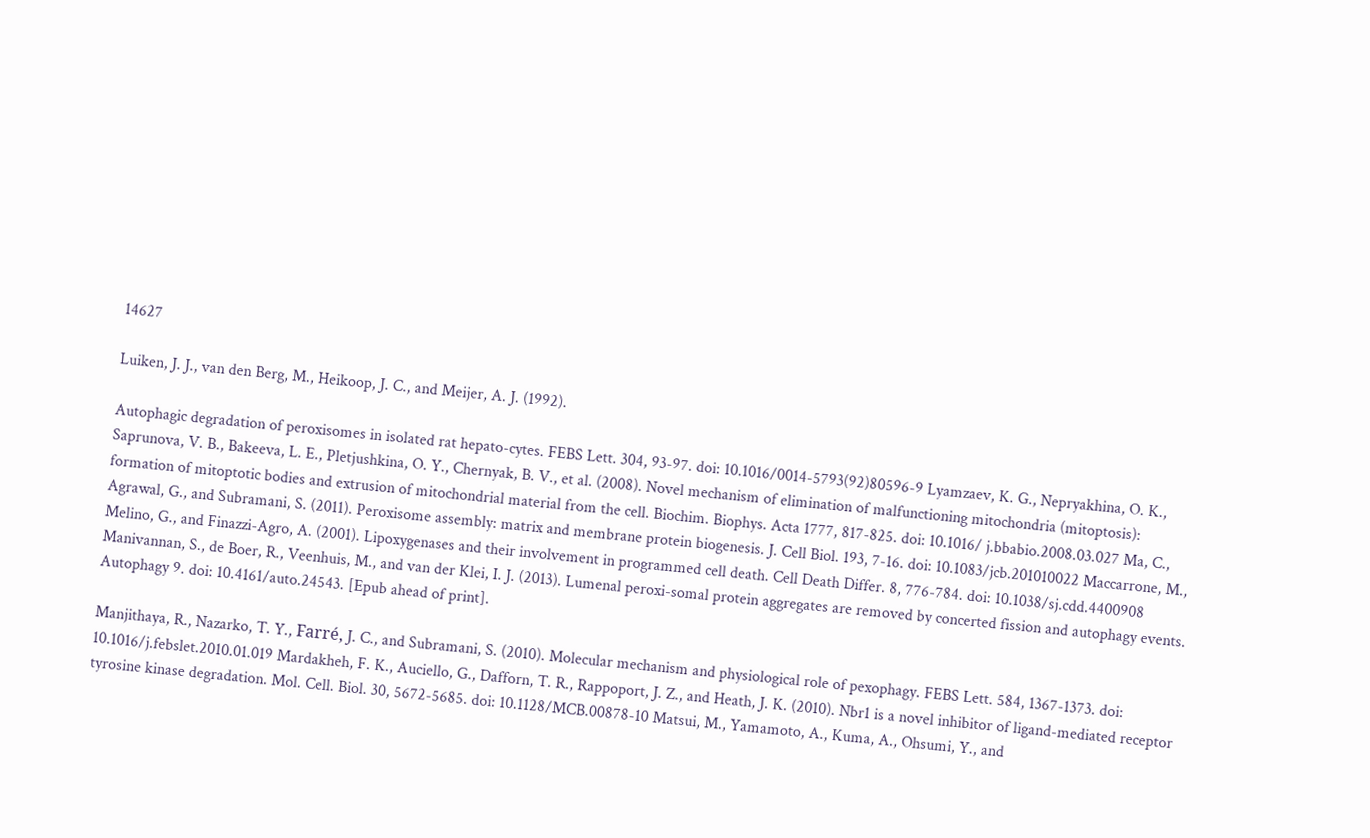14627

Luiken, J. J., van den Berg, M., Heikoop, J. C., and Meijer, A. J. (1992).

Autophagic degradation of peroxisomes in isolated rat hepato-cytes. FEBS Lett. 304, 93-97. doi: 10.1016/0014-5793(92)80596-9 Lyamzaev, K. G., Nepryakhina, O. K., Saprunova, V. B., Bakeeva, L. E., Pletjushkina, O. Y., Chernyak, B. V., et al. (2008). Novel mechanism of elimination of malfunctioning mitochondria (mitoptosis): formation of mitoptotic bodies and extrusion of mitochondrial material from the cell. Biochim. Biophys. Acta 1777, 817-825. doi: 10.1016/ j.bbabio.2008.03.027 Ma, C., Agrawal, G., and Subramani, S. (2011). Peroxisome assembly: matrix and membrane protein biogenesis. J. Cell Biol. 193, 7-16. doi: 10.1083/jcb.201010022 Maccarrone, M., Melino, G., and Finazzi-Agro, A. (2001). Lipoxygenases and their involvement in programmed cell death. Cell Death Differ. 8, 776-784. doi: 10.1038/sj.cdd.4400908 Manivannan, S., de Boer, R., Veenhuis, M., and van der Klei, I. J. (2013). Lumenal peroxi-somal protein aggregates are removed by concerted fission and autophagy events. Autophagy 9. doi: 10.4161/auto.24543. [Epub ahead of print].

Manjithaya, R., Nazarko, T. Y., Farré, J. C., and Subramani, S. (2010). Molecular mechanism and physiological role of pexophagy. FEBS Lett. 584, 1367-1373. doi: 10.1016/j.febslet.2010.01.019 Mardakheh, F. K., Auciello, G., Dafforn, T. R., Rappoport, J. Z., and Heath, J. K. (2010). Nbr1 is a novel inhibitor of ligand-mediated receptor tyrosine kinase degradation. Mol. Cell. Biol. 30, 5672-5685. doi: 10.1128/MCB.00878-10 Matsui, M., Yamamoto, A., Kuma, A., Ohsumi, Y., and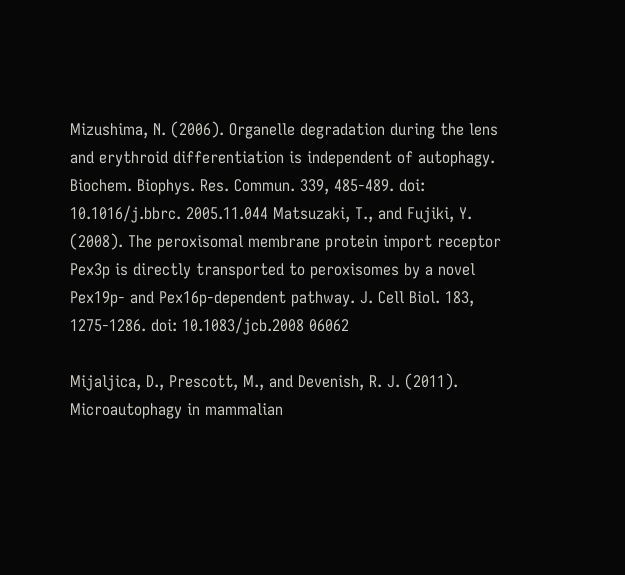Mizushima, N. (2006). Organelle degradation during the lens and erythroid differentiation is independent of autophagy. Biochem. Biophys. Res. Commun. 339, 485-489. doi: 10.1016/j.bbrc. 2005.11.044 Matsuzaki, T., and Fujiki, Y. (2008). The peroxisomal membrane protein import receptor Pex3p is directly transported to peroxisomes by a novel Pex19p- and Pex16p-dependent pathway. J. Cell Biol. 183, 1275-1286. doi: 10.1083/jcb.2008 06062

Mijaljica, D., Prescott, M., and Devenish, R. J. (2011). Microautophagy in mammalian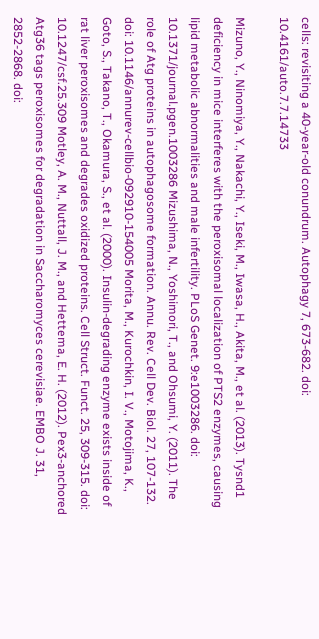cells: revisiting a 40-year-old conundrum. Autophagy 7, 673-682. doi: 10.4161/auto.7.7.14733

Mizuno, Y., Ninomiya, Y., Nakachi, Y., Iseki, M., Iwasa, H., Akita, M., et al. (2013). Tysnd1 deficiency in mice interferes with the peroxisomal localization of PTS2 enzymes, causing lipid metabolic abnormalities and male infertility. PLoS Genet. 9:e1003286. doi: 10.1371/journal.pgen.1003286 Mizushima, N., Yoshimori, T., and Ohsumi, Y. (2011). The role of Atg proteins in autophagosome formation. Annu. Rev. Cell Dev. Biol. 27, 107-132. doi: 10.1146/annurev-cellbio-092910-154005 Morita, M., Kurochkin, I. V., Motojima, K., Goto, S., Takano, T., Okamura, S., et al. (2000). Insulin-degrading enzyme exists inside of rat liver peroxisomes and degrades oxidized proteins. Cell Struct. Funct. 25, 309-315. doi: 10.1247/csf.25.309 Motley, A. M., Nuttall, J. M., and Hettema, E. H. (2012). Pex3-anchored Atg36 tags peroxisomes for degradation in Saccharomyces cerevisiae. EMBO J. 31, 2852-2868. doi: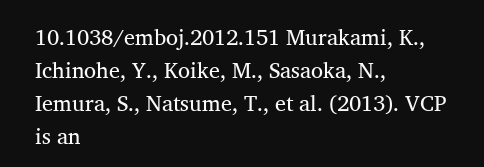10.1038/emboj.2012.151 Murakami, K., Ichinohe, Y., Koike, M., Sasaoka, N., Iemura, S., Natsume, T., et al. (2013). VCP is an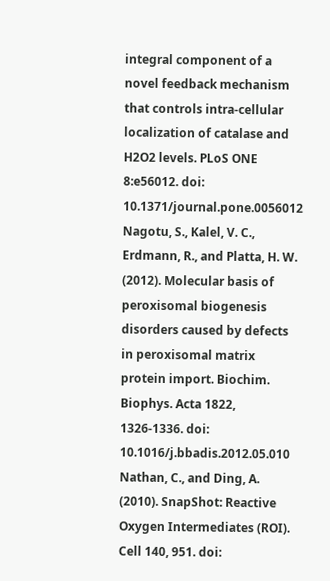integral component of a novel feedback mechanism that controls intra-cellular localization of catalase and H2O2 levels. PLoS ONE 8:e56012. doi: 10.1371/journal.pone.0056012 Nagotu, S., Kalel, V. C., Erdmann, R., and Platta, H. W. (2012). Molecular basis of peroxisomal biogenesis disorders caused by defects in peroxisomal matrix protein import. Biochim. Biophys. Acta 1822, 1326-1336. doi: 10.1016/j.bbadis.2012.05.010 Nathan, C., and Ding, A. (2010). SnapShot: Reactive Oxygen Intermediates (ROI). Cell 140, 951. doi: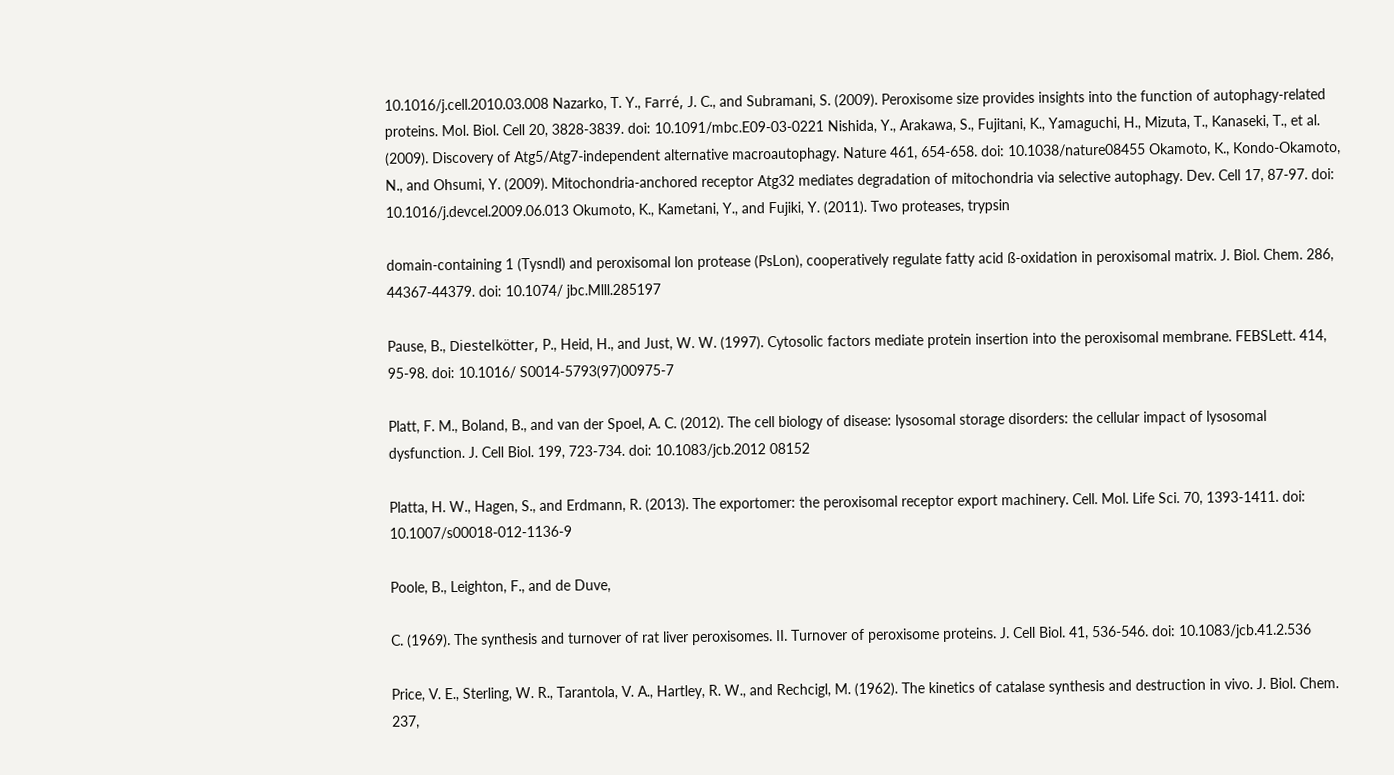10.1016/j.cell.2010.03.008 Nazarko, T. Y., Farré, J. C., and Subramani, S. (2009). Peroxisome size provides insights into the function of autophagy-related proteins. Mol. Biol. Cell 20, 3828-3839. doi: 10.1091/mbc.E09-03-0221 Nishida, Y., Arakawa, S., Fujitani, K., Yamaguchi, H., Mizuta, T., Kanaseki, T., et al. (2009). Discovery of Atg5/Atg7-independent alternative macroautophagy. Nature 461, 654-658. doi: 10.1038/nature08455 Okamoto, K., Kondo-Okamoto, N., and Ohsumi, Y. (2009). Mitochondria-anchored receptor Atg32 mediates degradation of mitochondria via selective autophagy. Dev. Cell 17, 87-97. doi: 10.1016/j.devcel.2009.06.013 Okumoto, K., Kametani, Y., and Fujiki, Y. (2011). Two proteases, trypsin

domain-containing 1 (Tysndl) and peroxisomal lon protease (PsLon), cooperatively regulate fatty acid ß-oxidation in peroxisomal matrix. J. Biol. Chem. 286, 44367-44379. doi: 10.1074/ jbc.Mlll.285197

Pause, B., Diestelkötter, P., Heid, H., and Just, W. W. (1997). Cytosolic factors mediate protein insertion into the peroxisomal membrane. FEBSLett. 414, 95-98. doi: 10.1016/ S0014-5793(97)00975-7

Platt, F. M., Boland, B., and van der Spoel, A. C. (2012). The cell biology of disease: lysosomal storage disorders: the cellular impact of lysosomal dysfunction. J. Cell Biol. 199, 723-734. doi: 10.1083/jcb.2012 08152

Platta, H. W., Hagen, S., and Erdmann, R. (2013). The exportomer: the peroxisomal receptor export machinery. Cell. Mol. Life Sci. 70, 1393-1411. doi: 10.1007/s00018-012-1136-9

Poole, B., Leighton, F., and de Duve,

C. (1969). The synthesis and turnover of rat liver peroxisomes. II. Turnover of peroxisome proteins. J. Cell Biol. 41, 536-546. doi: 10.1083/jcb.41.2.536

Price, V. E., Sterling, W. R., Tarantola, V. A., Hartley, R. W., and Rechcigl, M. (1962). The kinetics of catalase synthesis and destruction in vivo. J. Biol. Chem. 237,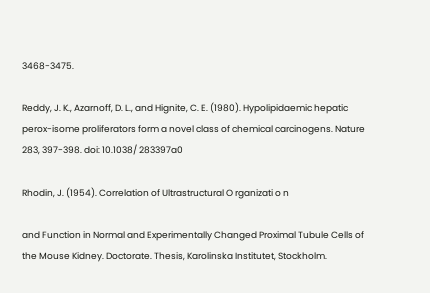3468-3475.

Reddy, J. K., Azarnoff, D. L., and Hignite, C. E. (1980). Hypolipidaemic hepatic perox-isome proliferators form a novel class of chemical carcinogens. Nature 283, 397-398. doi: 10.1038/ 283397a0

Rhodin, J. (1954). Correlation of Ultrastructural O rganizati o n

and Function in Normal and Experimentally Changed Proximal Tubule Cells of the Mouse Kidney. Doctorate. Thesis, Karolinska Institutet, Stockholm.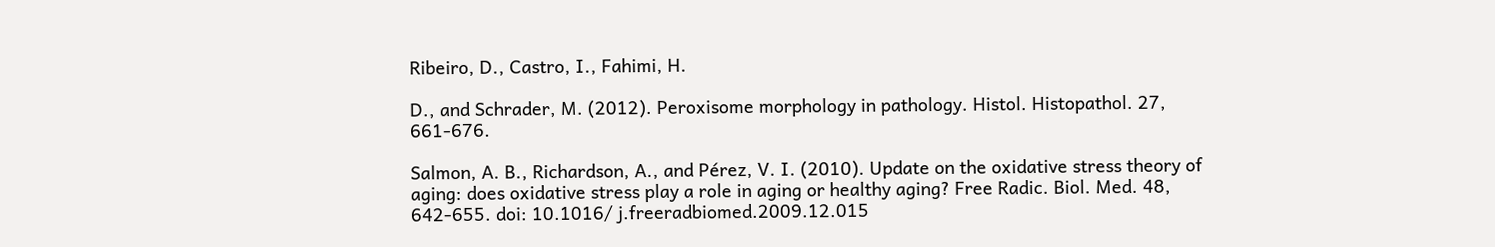Ribeiro, D., Castro, I., Fahimi, H.

D., and Schrader, M. (2012). Peroxisome morphology in pathology. Histol. Histopathol. 27, 661-676.

Salmon, A. B., Richardson, A., and Pérez, V. I. (2010). Update on the oxidative stress theory of aging: does oxidative stress play a role in aging or healthy aging? Free Radic. Biol. Med. 48, 642-655. doi: 10.1016/ j.freeradbiomed.2009.12.015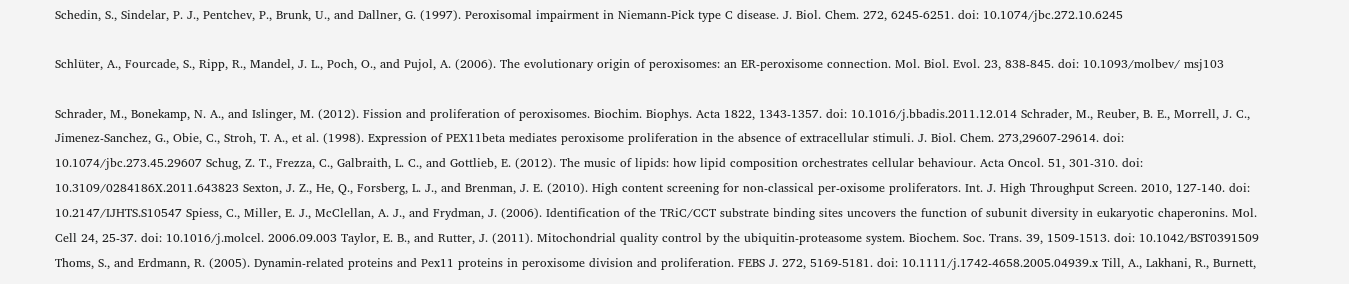Schedin, S., Sindelar, P. J., Pentchev, P., Brunk, U., and Dallner, G. (1997). Peroxisomal impairment in Niemann-Pick type C disease. J. Biol. Chem. 272, 6245-6251. doi: 10.1074/jbc.272.10.6245

Schlüter, A., Fourcade, S., Ripp, R., Mandel, J. L., Poch, O., and Pujol, A. (2006). The evolutionary origin of peroxisomes: an ER-peroxisome connection. Mol. Biol. Evol. 23, 838-845. doi: 10.1093/molbev/ msj103

Schrader, M., Bonekamp, N. A., and Islinger, M. (2012). Fission and proliferation of peroxisomes. Biochim. Biophys. Acta 1822, 1343-1357. doi: 10.1016/j.bbadis.2011.12.014 Schrader, M., Reuber, B. E., Morrell, J. C., Jimenez-Sanchez, G., Obie, C., Stroh, T. A., et al. (1998). Expression of PEX11beta mediates peroxisome proliferation in the absence of extracellular stimuli. J. Biol. Chem. 273,29607-29614. doi: 10.1074/jbc.273.45.29607 Schug, Z. T., Frezza, C., Galbraith, L. C., and Gottlieb, E. (2012). The music of lipids: how lipid composition orchestrates cellular behaviour. Acta Oncol. 51, 301-310. doi: 10.3109/0284186X.2011.643823 Sexton, J. Z., He, Q., Forsberg, L. J., and Brenman, J. E. (2010). High content screening for non-classical per-oxisome proliferators. Int. J. High Throughput Screen. 2010, 127-140. doi: 10.2147/IJHTS.S10547 Spiess, C., Miller, E. J., McClellan, A. J., and Frydman, J. (2006). Identification of the TRiC/CCT substrate binding sites uncovers the function of subunit diversity in eukaryotic chaperonins. Mol. Cell 24, 25-37. doi: 10.1016/j.molcel. 2006.09.003 Taylor, E. B., and Rutter, J. (2011). Mitochondrial quality control by the ubiquitin-proteasome system. Biochem. Soc. Trans. 39, 1509-1513. doi: 10.1042/BST0391509 Thoms, S., and Erdmann, R. (2005). Dynamin-related proteins and Pex11 proteins in peroxisome division and proliferation. FEBS J. 272, 5169-5181. doi: 10.1111/j.1742-4658.2005.04939.x Till, A., Lakhani, R., Burnett,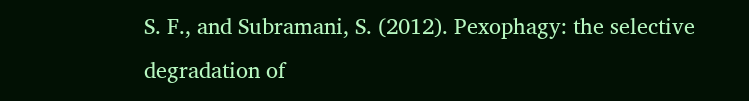S. F., and Subramani, S. (2012). Pexophagy: the selective degradation of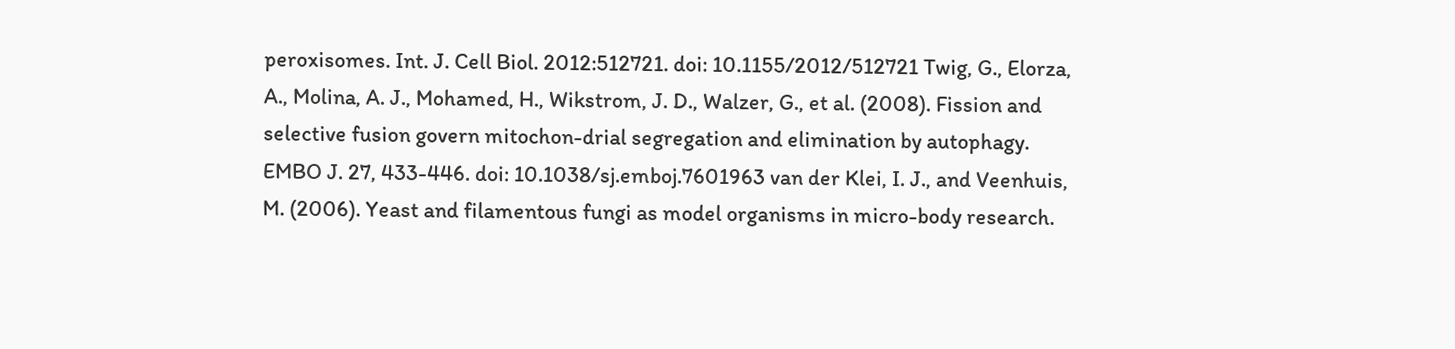peroxisomes. Int. J. Cell Biol. 2012:512721. doi: 10.1155/2012/512721 Twig, G., Elorza, A., Molina, A. J., Mohamed, H., Wikstrom, J. D., Walzer, G., et al. (2008). Fission and selective fusion govern mitochon-drial segregation and elimination by autophagy. EMBO J. 27, 433-446. doi: 10.1038/sj.emboj.7601963 van der Klei, I. J., and Veenhuis, M. (2006). Yeast and filamentous fungi as model organisms in micro-body research.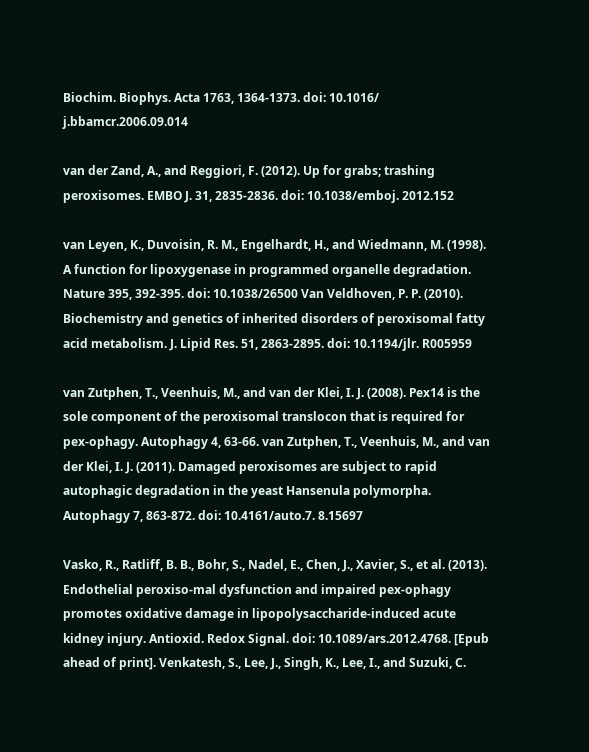Biochim. Biophys. Acta 1763, 1364-1373. doi: 10.1016/ j.bbamcr.2006.09.014

van der Zand, A., and Reggiori, F. (2012). Up for grabs; trashing peroxisomes. EMBO J. 31, 2835-2836. doi: 10.1038/emboj. 2012.152

van Leyen, K., Duvoisin, R. M., Engelhardt, H., and Wiedmann, M. (1998). A function for lipoxygenase in programmed organelle degradation. Nature 395, 392-395. doi: 10.1038/26500 Van Veldhoven, P. P. (2010). Biochemistry and genetics of inherited disorders of peroxisomal fatty acid metabolism. J. Lipid Res. 51, 2863-2895. doi: 10.1194/jlr. R005959

van Zutphen, T., Veenhuis, M., and van der Klei, I. J. (2008). Pex14 is the sole component of the peroxisomal translocon that is required for pex-ophagy. Autophagy 4, 63-66. van Zutphen, T., Veenhuis, M., and van der Klei, I. J. (2011). Damaged peroxisomes are subject to rapid autophagic degradation in the yeast Hansenula polymorpha. Autophagy 7, 863-872. doi: 10.4161/auto.7. 8.15697

Vasko, R., Ratliff, B. B., Bohr, S., Nadel, E., Chen, J., Xavier, S., et al. (2013). Endothelial peroxiso-mal dysfunction and impaired pex-ophagy promotes oxidative damage in lipopolysaccharide-induced acute kidney injury. Antioxid. Redox Signal. doi: 10.1089/ars.2012.4768. [Epub ahead of print]. Venkatesh, S., Lee, J., Singh, K., Lee, I., and Suzuki, C.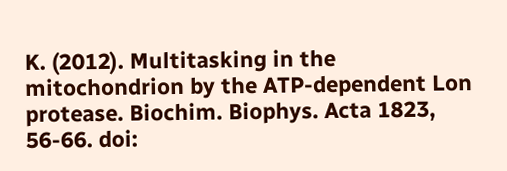K. (2012). Multitasking in the mitochondrion by the ATP-dependent Lon protease. Biochim. Biophys. Acta 1823, 56-66. doi: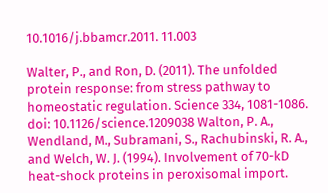10.1016/j.bbamcr.2011. 11.003

Walter, P., and Ron, D. (2011). The unfolded protein response: from stress pathway to homeostatic regulation. Science 334, 1081-1086. doi: 10.1126/science.1209038 Walton, P. A., Wendland, M., Subramani, S., Rachubinski, R. A., and Welch, W. J. (1994). Involvement of 70-kD heat-shock proteins in peroxisomal import.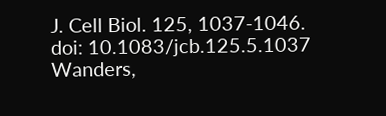J. Cell Biol. 125, 1037-1046. doi: 10.1083/jcb.125.5.1037 Wanders,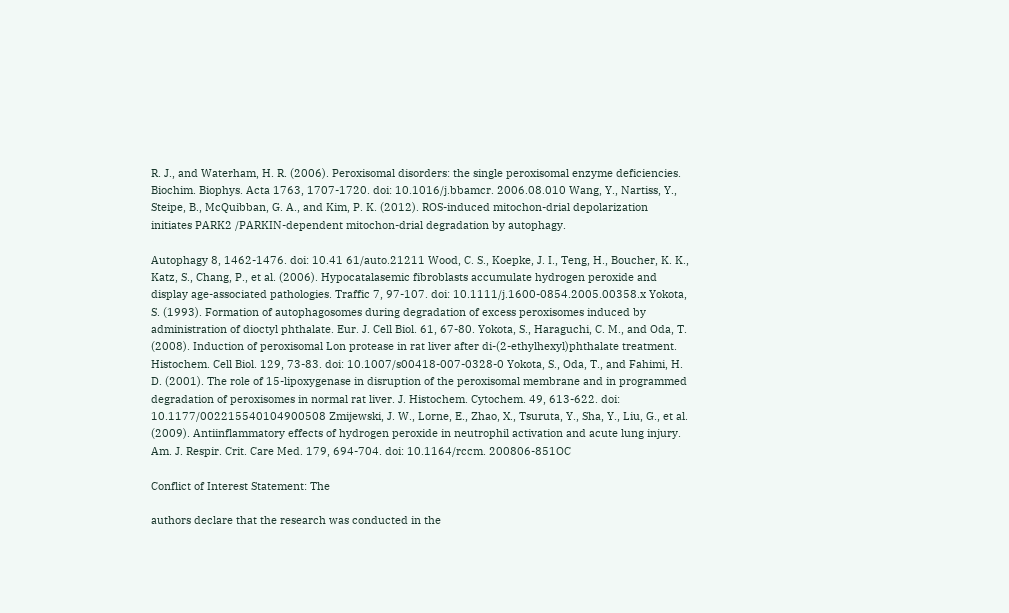R. J., and Waterham, H. R. (2006). Peroxisomal disorders: the single peroxisomal enzyme deficiencies. Biochim. Biophys. Acta 1763, 1707-1720. doi: 10.1016/j.bbamcr. 2006.08.010 Wang, Y., Nartiss, Y., Steipe, B., McQuibban, G. A., and Kim, P. K. (2012). ROS-induced mitochon-drial depolarization initiates PARK2 /PARKIN-dependent mitochon-drial degradation by autophagy.

Autophagy 8, 1462-1476. doi: 10.41 61/auto.21211 Wood, C. S., Koepke, J. I., Teng, H., Boucher, K. K., Katz, S., Chang, P., et al. (2006). Hypocatalasemic fibroblasts accumulate hydrogen peroxide and display age-associated pathologies. Traffic 7, 97-107. doi: 10.1111/j.1600-0854.2005.00358.x Yokota, S. (1993). Formation of autophagosomes during degradation of excess peroxisomes induced by administration of dioctyl phthalate. Eur. J. Cell Biol. 61, 67-80. Yokota, S., Haraguchi, C. M., and Oda, T. (2008). Induction of peroxisomal Lon protease in rat liver after di-(2-ethylhexyl)phthalate treatment. Histochem. Cell Biol. 129, 73-83. doi: 10.1007/s00418-007-0328-0 Yokota, S., Oda, T., and Fahimi, H. D. (2001). The role of 15-lipoxygenase in disruption of the peroxisomal membrane and in programmed degradation of peroxisomes in normal rat liver. J. Histochem. Cytochem. 49, 613-622. doi: 10.1177/002215540104900508 Zmijewski, J. W., Lorne, E., Zhao, X., Tsuruta, Y., Sha, Y., Liu, G., et al. (2009). Antiinflammatory effects of hydrogen peroxide in neutrophil activation and acute lung injury. Am. J. Respir. Crit. Care Med. 179, 694-704. doi: 10.1164/rccm. 200806-851OC

Conflict of Interest Statement: The

authors declare that the research was conducted in the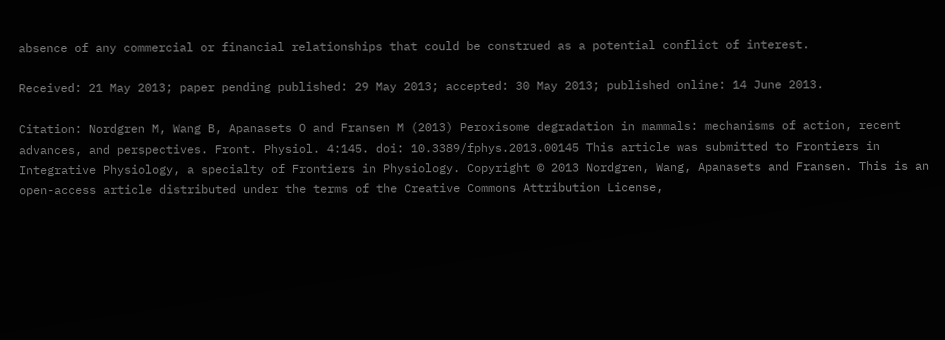absence of any commercial or financial relationships that could be construed as a potential conflict of interest.

Received: 21 May 2013; paper pending published: 29 May 2013; accepted: 30 May 2013; published online: 14 June 2013.

Citation: Nordgren M, Wang B, Apanasets O and Fransen M (2013) Peroxisome degradation in mammals: mechanisms of action, recent advances, and perspectives. Front. Physiol. 4:145. doi: 10.3389/fphys.2013.00145 This article was submitted to Frontiers in Integrative Physiology, a specialty of Frontiers in Physiology. Copyright © 2013 Nordgren, Wang, Apanasets and Fransen. This is an open-access article distributed under the terms of the Creative Commons Attribution License,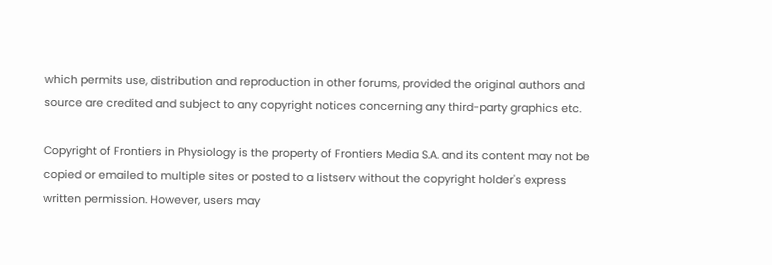which permits use, distribution and reproduction in other forums, provided the original authors and source are credited and subject to any copyright notices concerning any third-party graphics etc.

Copyright of Frontiers in Physiology is the property of Frontiers Media S.A. and its content may not be copied or emailed to multiple sites or posted to a listserv without the copyright holder's express written permission. However, users may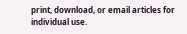print, download, or email articles for individual use.